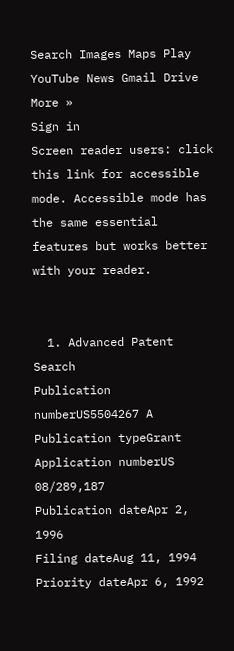Search Images Maps Play YouTube News Gmail Drive More »
Sign in
Screen reader users: click this link for accessible mode. Accessible mode has the same essential features but works better with your reader.


  1. Advanced Patent Search
Publication numberUS5504267 A
Publication typeGrant
Application numberUS 08/289,187
Publication dateApr 2, 1996
Filing dateAug 11, 1994
Priority dateApr 6, 1992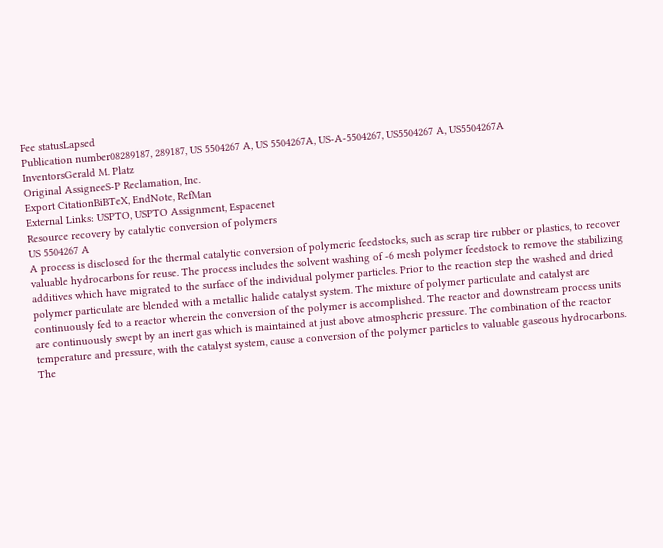Fee statusLapsed
Publication number08289187, 289187, US 5504267 A, US 5504267A, US-A-5504267, US5504267 A, US5504267A
InventorsGerald M. Platz
Original AssigneeS-P Reclamation, Inc.
Export CitationBiBTeX, EndNote, RefMan
External Links: USPTO, USPTO Assignment, Espacenet
Resource recovery by catalytic conversion of polymers
US 5504267 A
A process is disclosed for the thermal catalytic conversion of polymeric feedstocks, such as scrap tire rubber or plastics, to recover valuable hydrocarbons for reuse. The process includes the solvent washing of -6 mesh polymer feedstock to remove the stabilizing additives which have migrated to the surface of the individual polymer particles. Prior to the reaction step the washed and dried polymer particulate are blended with a metallic halide catalyst system. The mixture of polymer particulate and catalyst are continuously fed to a reactor wherein the conversion of the polymer is accomplished. The reactor and downstream process units are continuously swept by an inert gas which is maintained at just above atmospheric pressure. The combination of the reactor temperature and pressure, with the catalyst system, cause a conversion of the polymer particles to valuable gaseous hydrocarbons. The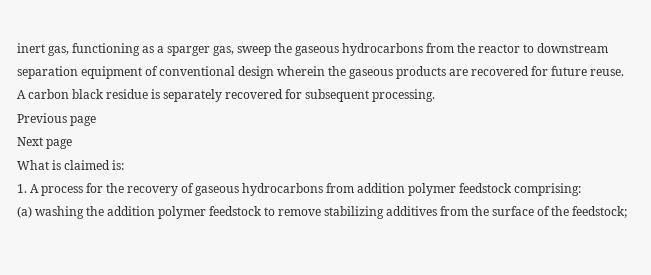inert gas, functioning as a sparger gas, sweep the gaseous hydrocarbons from the reactor to downstream separation equipment of conventional design wherein the gaseous products are recovered for future reuse. A carbon black residue is separately recovered for subsequent processing.
Previous page
Next page
What is claimed is:
1. A process for the recovery of gaseous hydrocarbons from addition polymer feedstock comprising:
(a) washing the addition polymer feedstock to remove stabilizing additives from the surface of the feedstock;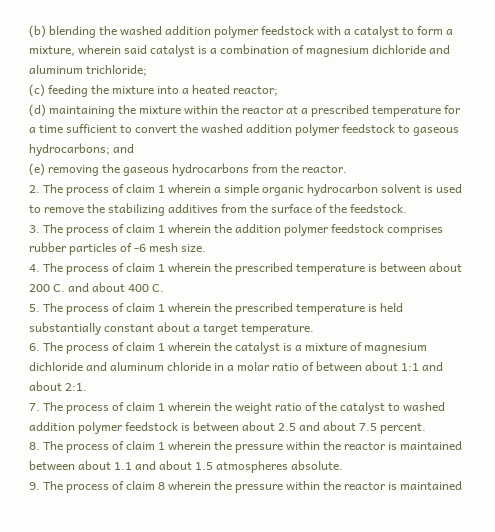(b) blending the washed addition polymer feedstock with a catalyst to form a mixture, wherein said catalyst is a combination of magnesium dichloride and aluminum trichloride;
(c) feeding the mixture into a heated reactor;
(d) maintaining the mixture within the reactor at a prescribed temperature for a time sufficient to convert the washed addition polymer feedstock to gaseous hydrocarbons; and
(e) removing the gaseous hydrocarbons from the reactor.
2. The process of claim 1 wherein a simple organic hydrocarbon solvent is used to remove the stabilizing additives from the surface of the feedstock.
3. The process of claim 1 wherein the addition polymer feedstock comprises rubber particles of -6 mesh size.
4. The process of claim 1 wherein the prescribed temperature is between about 200 C. and about 400 C.
5. The process of claim 1 wherein the prescribed temperature is held substantially constant about a target temperature.
6. The process of claim 1 wherein the catalyst is a mixture of magnesium dichloride and aluminum chloride in a molar ratio of between about 1:1 and about 2:1.
7. The process of claim 1 wherein the weight ratio of the catalyst to washed addition polymer feedstock is between about 2.5 and about 7.5 percent.
8. The process of claim 1 wherein the pressure within the reactor is maintained between about 1.1 and about 1.5 atmospheres absolute.
9. The process of claim 8 wherein the pressure within the reactor is maintained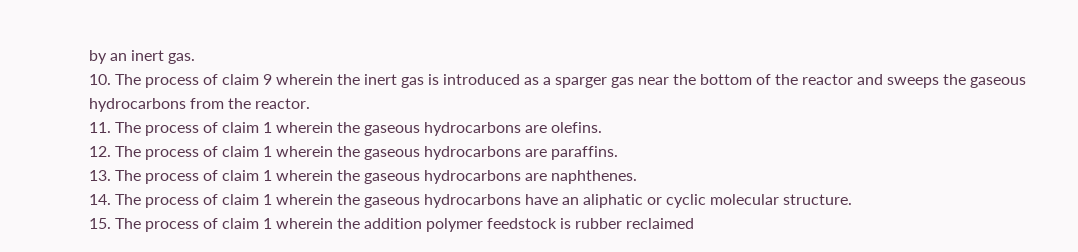by an inert gas.
10. The process of claim 9 wherein the inert gas is introduced as a sparger gas near the bottom of the reactor and sweeps the gaseous hydrocarbons from the reactor.
11. The process of claim 1 wherein the gaseous hydrocarbons are olefins.
12. The process of claim 1 wherein the gaseous hydrocarbons are paraffins.
13. The process of claim 1 wherein the gaseous hydrocarbons are naphthenes.
14. The process of claim 1 wherein the gaseous hydrocarbons have an aliphatic or cyclic molecular structure.
15. The process of claim 1 wherein the addition polymer feedstock is rubber reclaimed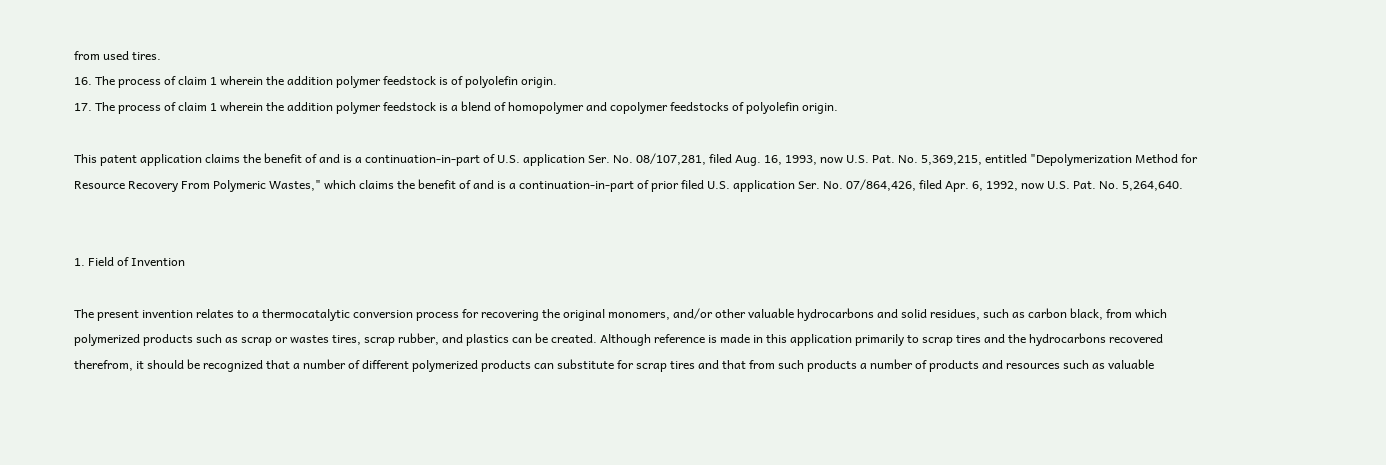from used tires.
16. The process of claim 1 wherein the addition polymer feedstock is of polyolefin origin.
17. The process of claim 1 wherein the addition polymer feedstock is a blend of homopolymer and copolymer feedstocks of polyolefin origin.

This patent application claims the benefit of and is a continuation-in-part of U.S. application Ser. No. 08/107,281, filed Aug. 16, 1993, now U.S. Pat. No. 5,369,215, entitled "Depolymerization Method for Resource Recovery From Polymeric Wastes," which claims the benefit of and is a continuation-in-part of prior filed U.S. application Ser. No. 07/864,426, filed Apr. 6, 1992, now U.S. Pat. No. 5,264,640.


1. Field of Invention

The present invention relates to a thermocatalytic conversion process for recovering the original monomers, and/or other valuable hydrocarbons and solid residues, such as carbon black, from which polymerized products such as scrap or wastes tires, scrap rubber, and plastics can be created. Although reference is made in this application primarily to scrap tires and the hydrocarbons recovered therefrom, it should be recognized that a number of different polymerized products can substitute for scrap tires and that from such products a number of products and resources such as valuable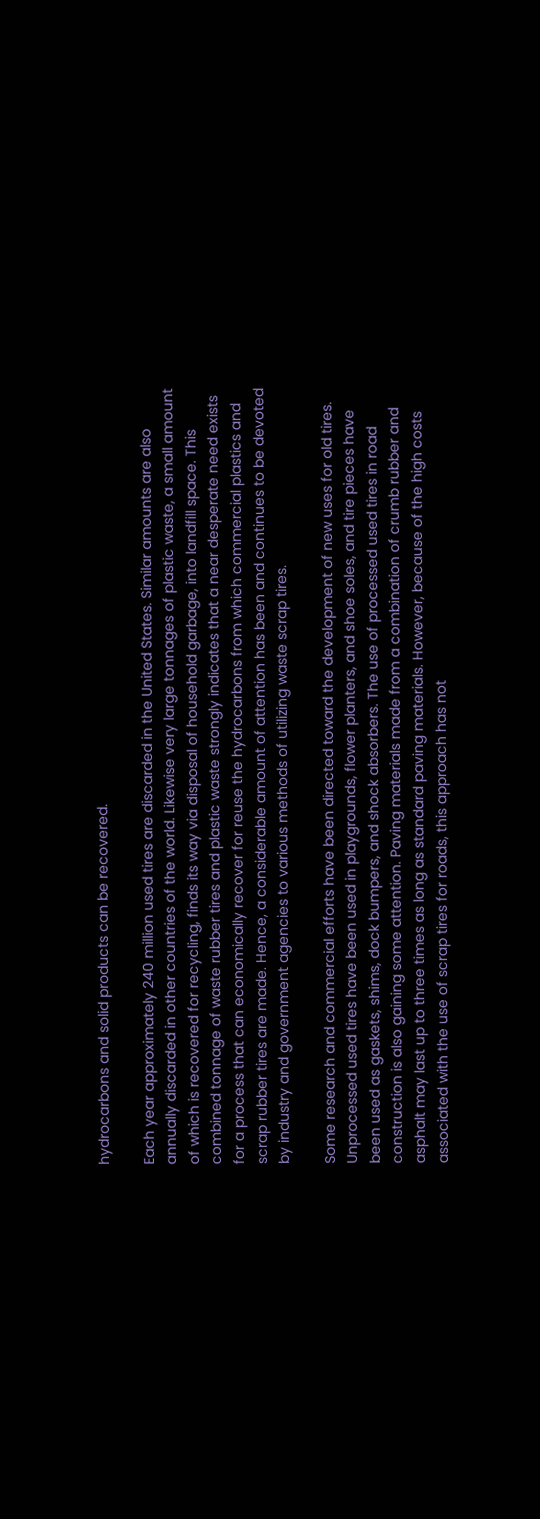hydrocarbons and solid products can be recovered.

Each year approximately 240 million used tires are discarded in the United States. Similar amounts are also annually discarded in other countries of the world. Likewise very large tonnages of plastic waste, a small amount of which is recovered for recycling, finds its way via disposal of household garbage, into landfill space. This combined tonnage of waste rubber tires and plastic waste strongly indicates that a near desperate need exists for a process that can economically recover for reuse the hydrocarbons from which commercial plastics and scrap rubber tires are made. Hence, a considerable amount of attention has been and continues to be devoted by industry and government agencies to various methods of utilizing waste scrap tires.

Some research and commercial efforts have been directed toward the development of new uses for old tires. Unprocessed used tires have been used in playgrounds, flower planters, and shoe soles, and tire pieces have been used as gaskets, shims, dock bumpers, and shock absorbers. The use of processed used tires in road construction is also gaining some attention. Paving materials made from a combination of crumb rubber and asphalt may last up to three times as long as standard paving materials. However, because of the high costs associated with the use of scrap tires for roads, this approach has not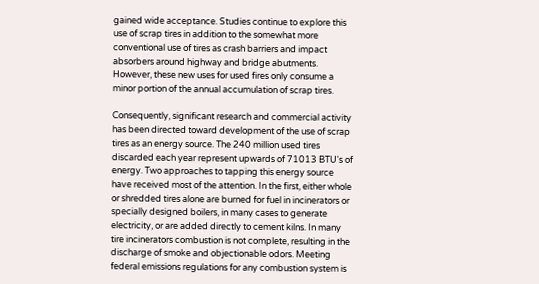gained wide acceptance. Studies continue to explore this use of scrap tires in addition to the somewhat more conventional use of tires as crash barriers and impact absorbers around highway and bridge abutments. However, these new uses for used fires only consume a minor portion of the annual accumulation of scrap tires.

Consequently, significant research and commercial activity has been directed toward development of the use of scrap tires as an energy source. The 240 million used tires discarded each year represent upwards of 71013 BTU's of energy. Two approaches to tapping this energy source have received most of the attention. In the first, either whole or shredded tires alone are burned for fuel in incinerators or specially designed boilers, in many cases to generate electricity, or are added directly to cement kilns. In many tire incinerators combustion is not complete, resulting in the discharge of smoke and objectionable odors. Meeting federal emissions regulations for any combustion system is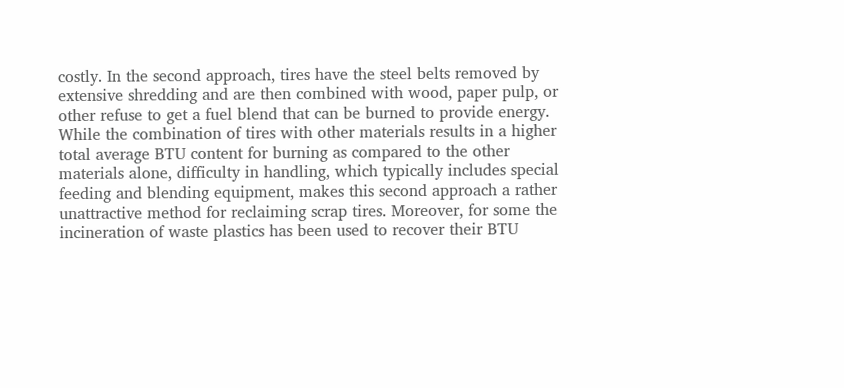costly. In the second approach, tires have the steel belts removed by extensive shredding and are then combined with wood, paper pulp, or other refuse to get a fuel blend that can be burned to provide energy. While the combination of tires with other materials results in a higher total average BTU content for burning as compared to the other materials alone, difficulty in handling, which typically includes special feeding and blending equipment, makes this second approach a rather unattractive method for reclaiming scrap tires. Moreover, for some the incineration of waste plastics has been used to recover their BTU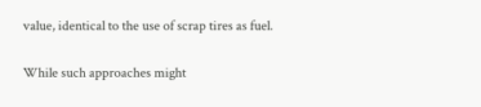value, identical to the use of scrap tires as fuel.

While such approaches might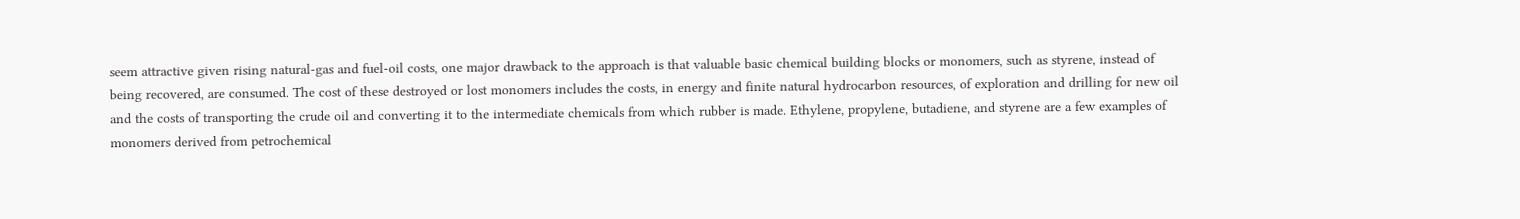seem attractive given rising natural-gas and fuel-oil costs, one major drawback to the approach is that valuable basic chemical building blocks or monomers, such as styrene, instead of being recovered, are consumed. The cost of these destroyed or lost monomers includes the costs, in energy and finite natural hydrocarbon resources, of exploration and drilling for new oil and the costs of transporting the crude oil and converting it to the intermediate chemicals from which rubber is made. Ethylene, propylene, butadiene, and styrene are a few examples of monomers derived from petrochemical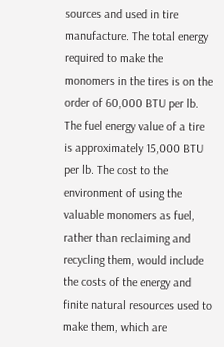sources and used in tire manufacture. The total energy required to make the monomers in the tires is on the order of 60,000 BTU per lb. The fuel energy value of a tire is approximately 15,000 BTU per lb. The cost to the environment of using the valuable monomers as fuel, rather than reclaiming and recycling them, would include the costs of the energy and finite natural resources used to make them, which are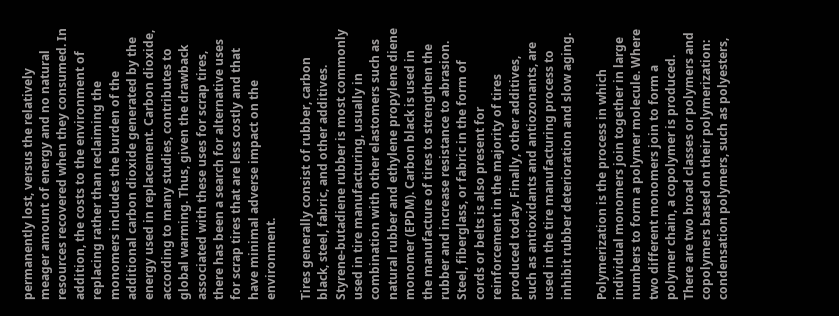permanently lost, versus the relatively meager amount of energy and no natural resources recovered when they consumed. In addition, the costs to the environment of replacing rather than reclaiming the monomers includes the burden of the additional carbon dioxide generated by the energy used in replacement. Carbon dioxide, according to many studies, contributes to global warming. Thus, given the drawback associated with these uses for scrap tires, there has been a search for alternative uses for scrap tires that are less costly and that have minimal adverse impact on the environment.

Tires generally consist of rubber, carbon black, steel, fabric, and other additives. Styrene-butadiene rubber is most commonly used in tire manufacturing, usually in combination with other elastomers such as natural rubber and ethylene propylene diene monomer (EPDM). Carbon black is used in the manufacture of tires to strengthen the rubber and increase resistance to abrasion. Steel, fiberglass, or fabric in the form of cords or belts is also present for reinforcement in the majority of tires produced today. Finally, other additives, such as antioxidants and antiozonants, are used in the tire manufacturing process to inhibit rubber deterioration and slow aging.

Polymerization is the process in which individual monomers join together in large numbers to form a polymer molecule. Where two different monomers join to form a polymer chain, a copolymer is produced. There are two broad classes or polymers and copolymers based on their polymerization: condensation polymers, such as polyesters,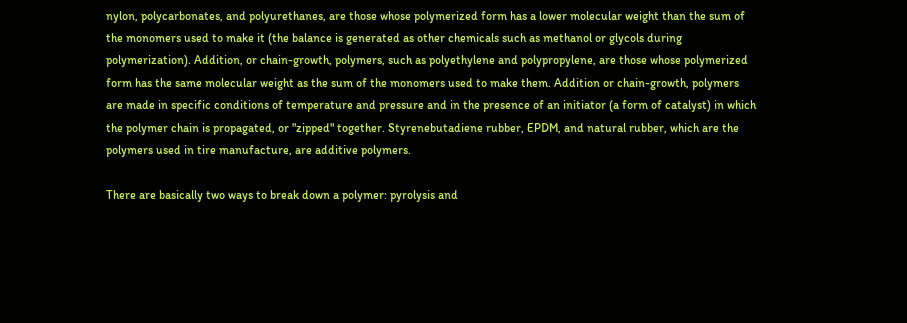nylon, polycarbonates, and polyurethanes, are those whose polymerized form has a lower molecular weight than the sum of the monomers used to make it (the balance is generated as other chemicals such as methanol or glycols during polymerization). Addition, or chain-growth, polymers, such as polyethylene and polypropylene, are those whose polymerized form has the same molecular weight as the sum of the monomers used to make them. Addition or chain-growth, polymers are made in specific conditions of temperature and pressure and in the presence of an initiator (a form of catalyst) in which the polymer chain is propagated, or "zipped" together. Styrenebutadiene rubber, EPDM, and natural rubber, which are the polymers used in tire manufacture, are additive polymers.

There are basically two ways to break down a polymer: pyrolysis and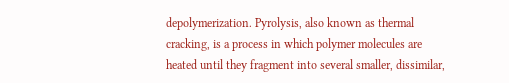depolymerization. Pyrolysis, also known as thermal cracking, is a process in which polymer molecules are heated until they fragment into several smaller, dissimilar,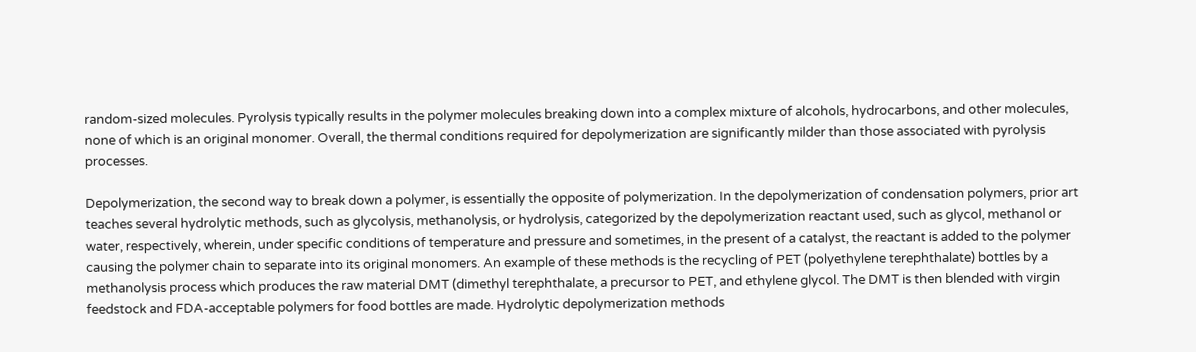random-sized molecules. Pyrolysis typically results in the polymer molecules breaking down into a complex mixture of alcohols, hydrocarbons, and other molecules, none of which is an original monomer. Overall, the thermal conditions required for depolymerization are significantly milder than those associated with pyrolysis processes.

Depolymerization, the second way to break down a polymer, is essentially the opposite of polymerization. In the depolymerization of condensation polymers, prior art teaches several hydrolytic methods, such as glycolysis, methanolysis, or hydrolysis, categorized by the depolymerization reactant used, such as glycol, methanol or water, respectively, wherein, under specific conditions of temperature and pressure and sometimes, in the present of a catalyst, the reactant is added to the polymer causing the polymer chain to separate into its original monomers. An example of these methods is the recycling of PET (polyethylene terephthalate) bottles by a methanolysis process which produces the raw material DMT (dimethyl terephthalate, a precursor to PET, and ethylene glycol. The DMT is then blended with virgin feedstock and FDA-acceptable polymers for food bottles are made. Hydrolytic depolymerization methods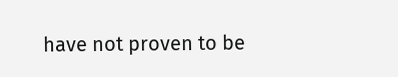have not proven to be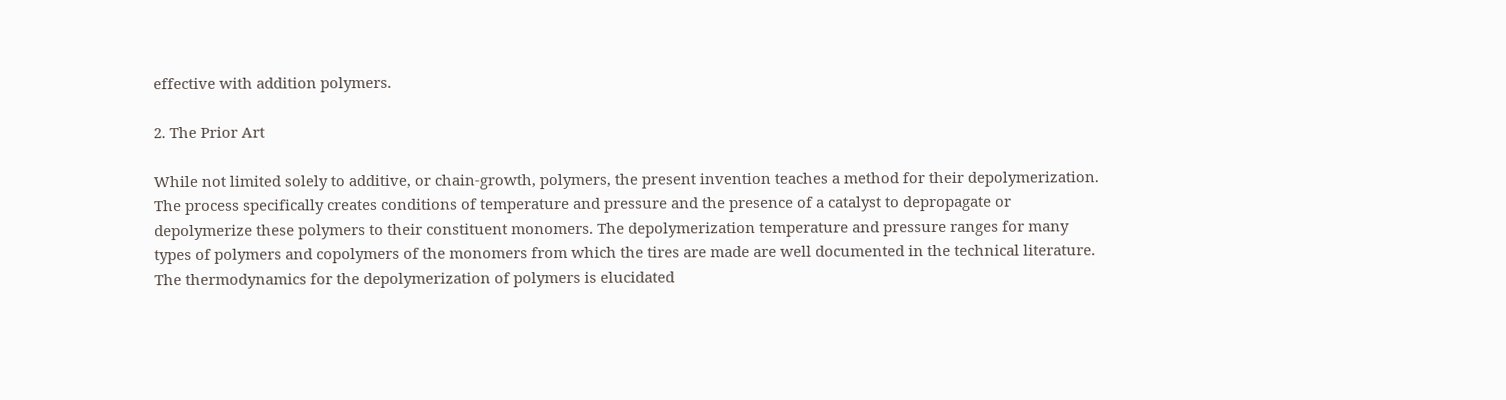effective with addition polymers.

2. The Prior Art

While not limited solely to additive, or chain-growth, polymers, the present invention teaches a method for their depolymerization. The process specifically creates conditions of temperature and pressure and the presence of a catalyst to depropagate or depolymerize these polymers to their constituent monomers. The depolymerization temperature and pressure ranges for many types of polymers and copolymers of the monomers from which the tires are made are well documented in the technical literature. The thermodynamics for the depolymerization of polymers is elucidated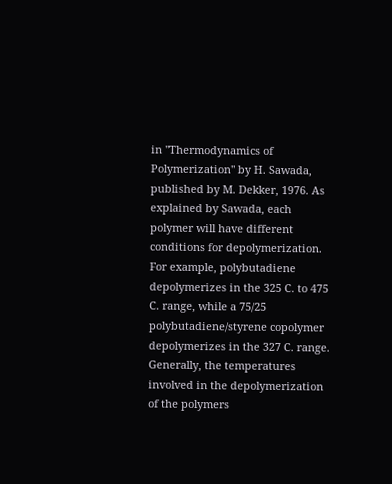in "Thermodynamics of Polymerization" by H. Sawada, published by M. Dekker, 1976. As explained by Sawada, each polymer will have different conditions for depolymerization. For example, polybutadiene depolymerizes in the 325 C. to 475 C. range, while a 75/25 polybutadiene/styrene copolymer depolymerizes in the 327 C. range. Generally, the temperatures involved in the depolymerization of the polymers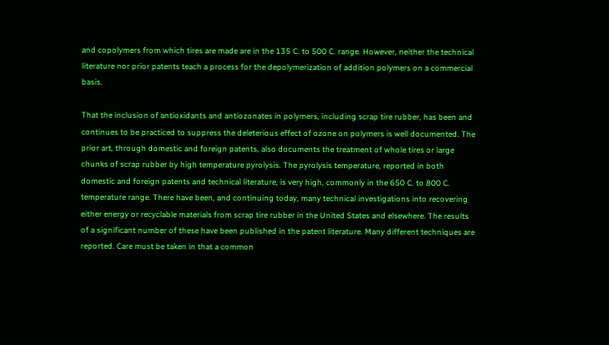and copolymers from which tires are made are in the 135 C. to 500 C. range. However, neither the technical literature nor prior patents teach a process for the depolymerization of addition polymers on a commercial basis.

That the inclusion of antioxidants and antiozonates in polymers, including scrap tire rubber, has been and continues to be practiced to suppress the deleterious effect of ozone on polymers is well documented. The prior art, through domestic and foreign patents, also documents the treatment of whole tires or large chunks of scrap rubber by high temperature pyrolysis. The pyrolysis temperature, reported in both domestic and foreign patents and technical literature, is very high, commonly in the 650 C. to 800 C. temperature range. There have been, and continuing today, many technical investigations into recovering either energy or recyclable materials from scrap tire rubber in the United States and elsewhere. The results of a significant number of these have been published in the patent literature. Many different techniques are reported. Care must be taken in that a common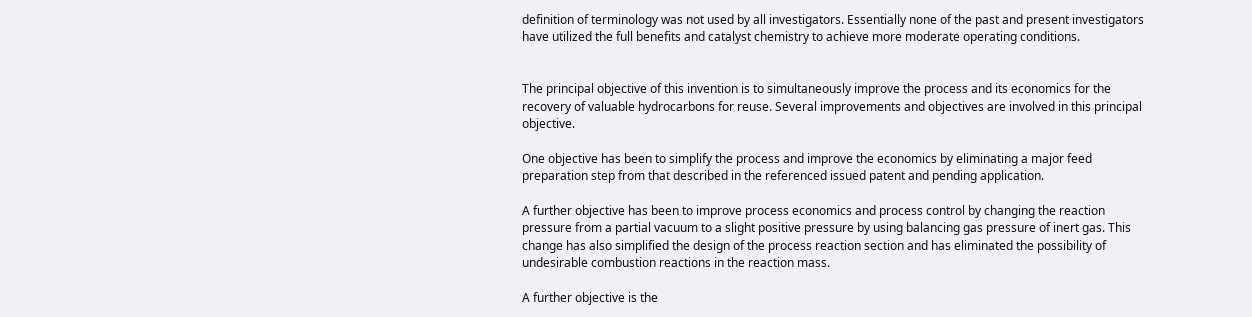definition of terminology was not used by all investigators. Essentially none of the past and present investigators have utilized the full benefits and catalyst chemistry to achieve more moderate operating conditions.


The principal objective of this invention is to simultaneously improve the process and its economics for the recovery of valuable hydrocarbons for reuse. Several improvements and objectives are involved in this principal objective.

One objective has been to simplify the process and improve the economics by eliminating a major feed preparation step from that described in the referenced issued patent and pending application.

A further objective has been to improve process economics and process control by changing the reaction pressure from a partial vacuum to a slight positive pressure by using balancing gas pressure of inert gas. This change has also simplified the design of the process reaction section and has eliminated the possibility of undesirable combustion reactions in the reaction mass.

A further objective is the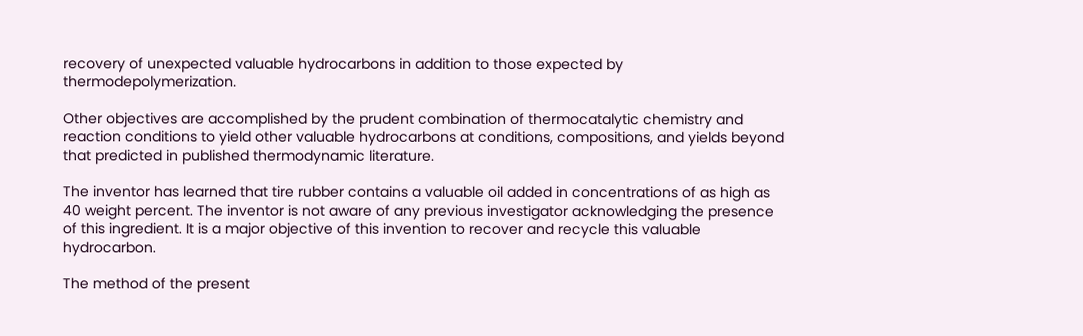recovery of unexpected valuable hydrocarbons in addition to those expected by thermodepolymerization.

Other objectives are accomplished by the prudent combination of thermocatalytic chemistry and reaction conditions to yield other valuable hydrocarbons at conditions, compositions, and yields beyond that predicted in published thermodynamic literature.

The inventor has learned that tire rubber contains a valuable oil added in concentrations of as high as 40 weight percent. The inventor is not aware of any previous investigator acknowledging the presence of this ingredient. It is a major objective of this invention to recover and recycle this valuable hydrocarbon.

The method of the present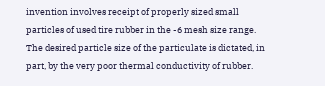invention involves receipt of properly sized small particles of used tire rubber in the -6 mesh size range. The desired particle size of the particulate is dictated, in part, by the very poor thermal conductivity of rubber.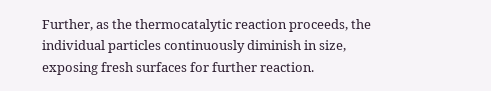Further, as the thermocatalytic reaction proceeds, the individual particles continuously diminish in size, exposing fresh surfaces for further reaction.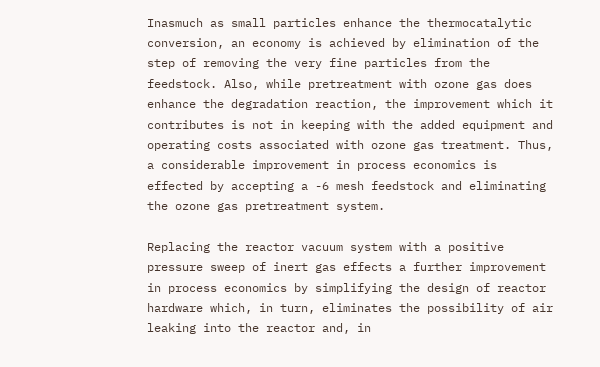Inasmuch as small particles enhance the thermocatalytic conversion, an economy is achieved by elimination of the step of removing the very fine particles from the feedstock. Also, while pretreatment with ozone gas does enhance the degradation reaction, the improvement which it contributes is not in keeping with the added equipment and operating costs associated with ozone gas treatment. Thus, a considerable improvement in process economics is effected by accepting a -6 mesh feedstock and eliminating the ozone gas pretreatment system.

Replacing the reactor vacuum system with a positive pressure sweep of inert gas effects a further improvement in process economics by simplifying the design of reactor hardware which, in turn, eliminates the possibility of air leaking into the reactor and, in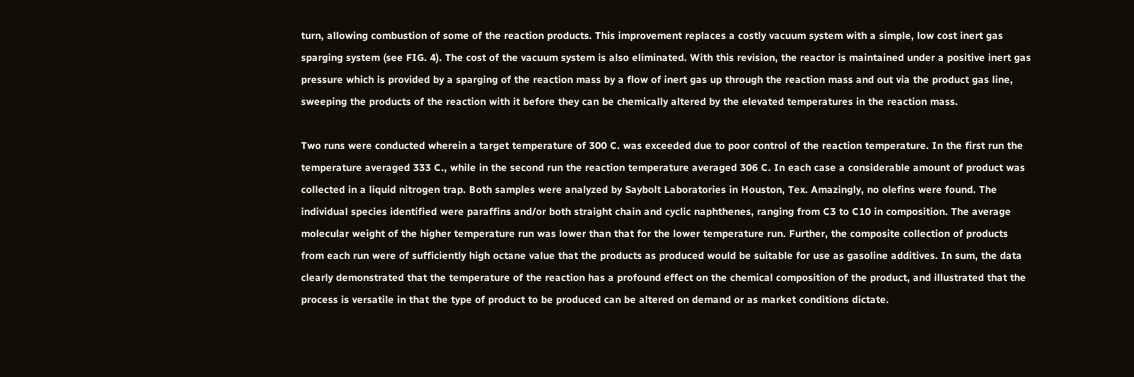turn, allowing combustion of some of the reaction products. This improvement replaces a costly vacuum system with a simple, low cost inert gas sparging system (see FIG. 4). The cost of the vacuum system is also eliminated. With this revision, the reactor is maintained under a positive inert gas pressure which is provided by a sparging of the reaction mass by a flow of inert gas up through the reaction mass and out via the product gas line, sweeping the products of the reaction with it before they can be chemically altered by the elevated temperatures in the reaction mass.

Two runs were conducted wherein a target temperature of 300 C. was exceeded due to poor control of the reaction temperature. In the first run the temperature averaged 333 C., while in the second run the reaction temperature averaged 306 C. In each case a considerable amount of product was collected in a liquid nitrogen trap. Both samples were analyzed by Saybolt Laboratories in Houston, Tex. Amazingly, no olefins were found. The individual species identified were paraffins and/or both straight chain and cyclic naphthenes, ranging from C3 to C10 in composition. The average molecular weight of the higher temperature run was lower than that for the lower temperature run. Further, the composite collection of products from each run were of sufficiently high octane value that the products as produced would be suitable for use as gasoline additives. In sum, the data clearly demonstrated that the temperature of the reaction has a profound effect on the chemical composition of the product, and illustrated that the process is versatile in that the type of product to be produced can be altered on demand or as market conditions dictate.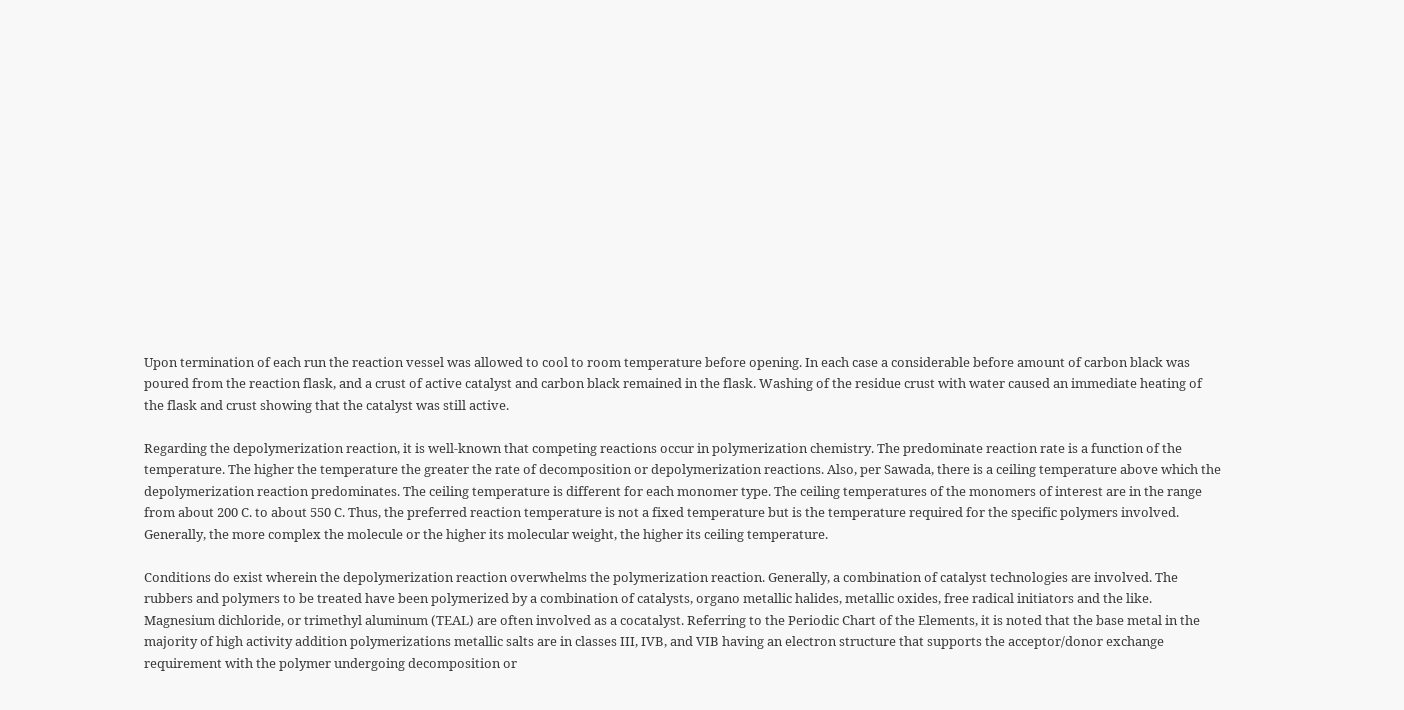Upon termination of each run the reaction vessel was allowed to cool to room temperature before opening. In each case a considerable before amount of carbon black was poured from the reaction flask, and a crust of active catalyst and carbon black remained in the flask. Washing of the residue crust with water caused an immediate heating of the flask and crust showing that the catalyst was still active.

Regarding the depolymerization reaction, it is well-known that competing reactions occur in polymerization chemistry. The predominate reaction rate is a function of the temperature. The higher the temperature the greater the rate of decomposition or depolymerization reactions. Also, per Sawada, there is a ceiling temperature above which the depolymerization reaction predominates. The ceiling temperature is different for each monomer type. The ceiling temperatures of the monomers of interest are in the range from about 200 C. to about 550 C. Thus, the preferred reaction temperature is not a fixed temperature but is the temperature required for the specific polymers involved. Generally, the more complex the molecule or the higher its molecular weight, the higher its ceiling temperature.

Conditions do exist wherein the depolymerization reaction overwhelms the polymerization reaction. Generally, a combination of catalyst technologies are involved. The rubbers and polymers to be treated have been polymerized by a combination of catalysts, organo metallic halides, metallic oxides, free radical initiators and the like. Magnesium dichloride, or trimethyl aluminum (TEAL) are often involved as a cocatalyst. Referring to the Periodic Chart of the Elements, it is noted that the base metal in the majority of high activity addition polymerizations metallic salts are in classes III, IVB, and VIB having an electron structure that supports the acceptor/donor exchange requirement with the polymer undergoing decomposition or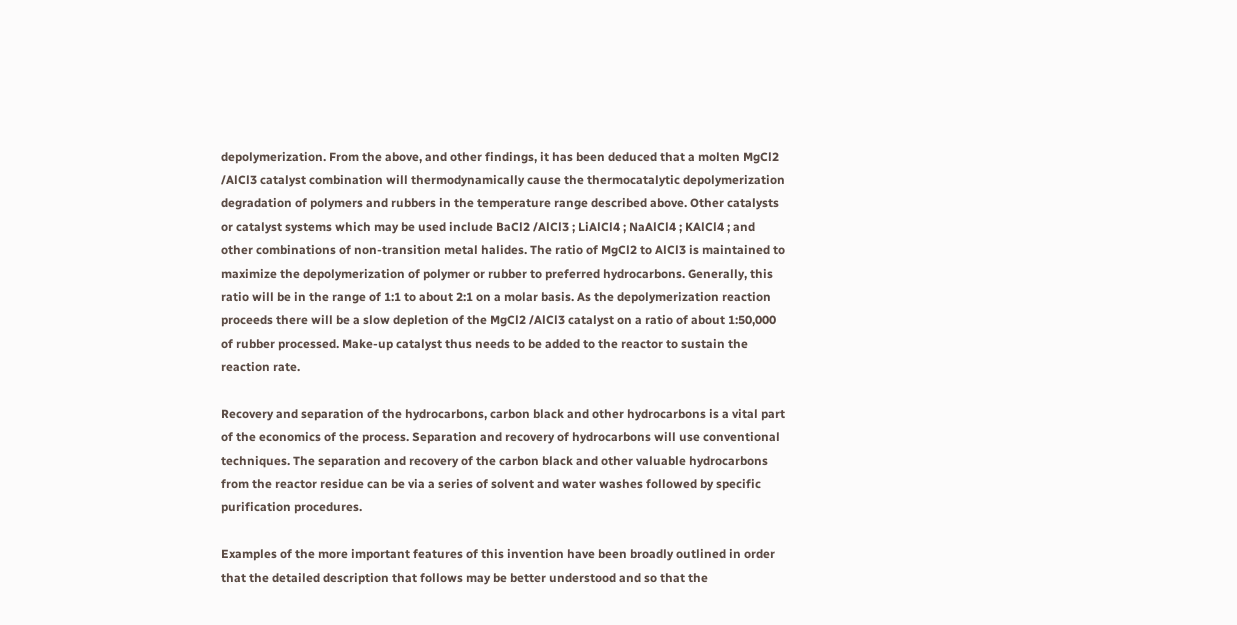depolymerization. From the above, and other findings, it has been deduced that a molten MgCl2 /AlCl3 catalyst combination will thermodynamically cause the thermocatalytic depolymerization degradation of polymers and rubbers in the temperature range described above. Other catalysts or catalyst systems which may be used include BaCl2 /AlCl3 ; LiAlCl4 ; NaAlCl4 ; KAlCl4 ; and other combinations of non-transition metal halides. The ratio of MgCl2 to AlCl3 is maintained to maximize the depolymerization of polymer or rubber to preferred hydrocarbons. Generally, this ratio will be in the range of 1:1 to about 2:1 on a molar basis. As the depolymerization reaction proceeds there will be a slow depletion of the MgCl2 /AlCl3 catalyst on a ratio of about 1:50,000 of rubber processed. Make-up catalyst thus needs to be added to the reactor to sustain the reaction rate.

Recovery and separation of the hydrocarbons, carbon black and other hydrocarbons is a vital part of the economics of the process. Separation and recovery of hydrocarbons will use conventional techniques. The separation and recovery of the carbon black and other valuable hydrocarbons from the reactor residue can be via a series of solvent and water washes followed by specific purification procedures.

Examples of the more important features of this invention have been broadly outlined in order that the detailed description that follows may be better understood and so that the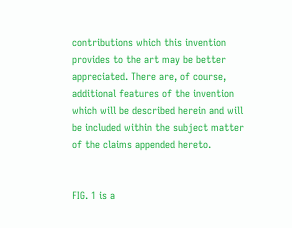contributions which this invention provides to the art may be better appreciated. There are, of course, additional features of the invention which will be described herein and will be included within the subject matter of the claims appended hereto.


FIG. 1 is a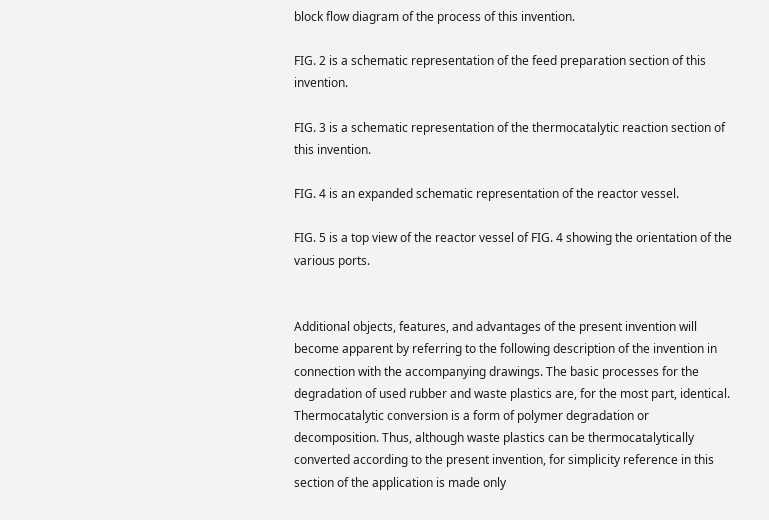block flow diagram of the process of this invention.

FIG. 2 is a schematic representation of the feed preparation section of this invention.

FIG. 3 is a schematic representation of the thermocatalytic reaction section of this invention.

FIG. 4 is an expanded schematic representation of the reactor vessel.

FIG. 5 is a top view of the reactor vessel of FIG. 4 showing the orientation of the various ports.


Additional objects, features, and advantages of the present invention will become apparent by referring to the following description of the invention in connection with the accompanying drawings. The basic processes for the degradation of used rubber and waste plastics are, for the most part, identical. Thermocatalytic conversion is a form of polymer degradation or decomposition. Thus, although waste plastics can be thermocatalytically converted according to the present invention, for simplicity reference in this section of the application is made only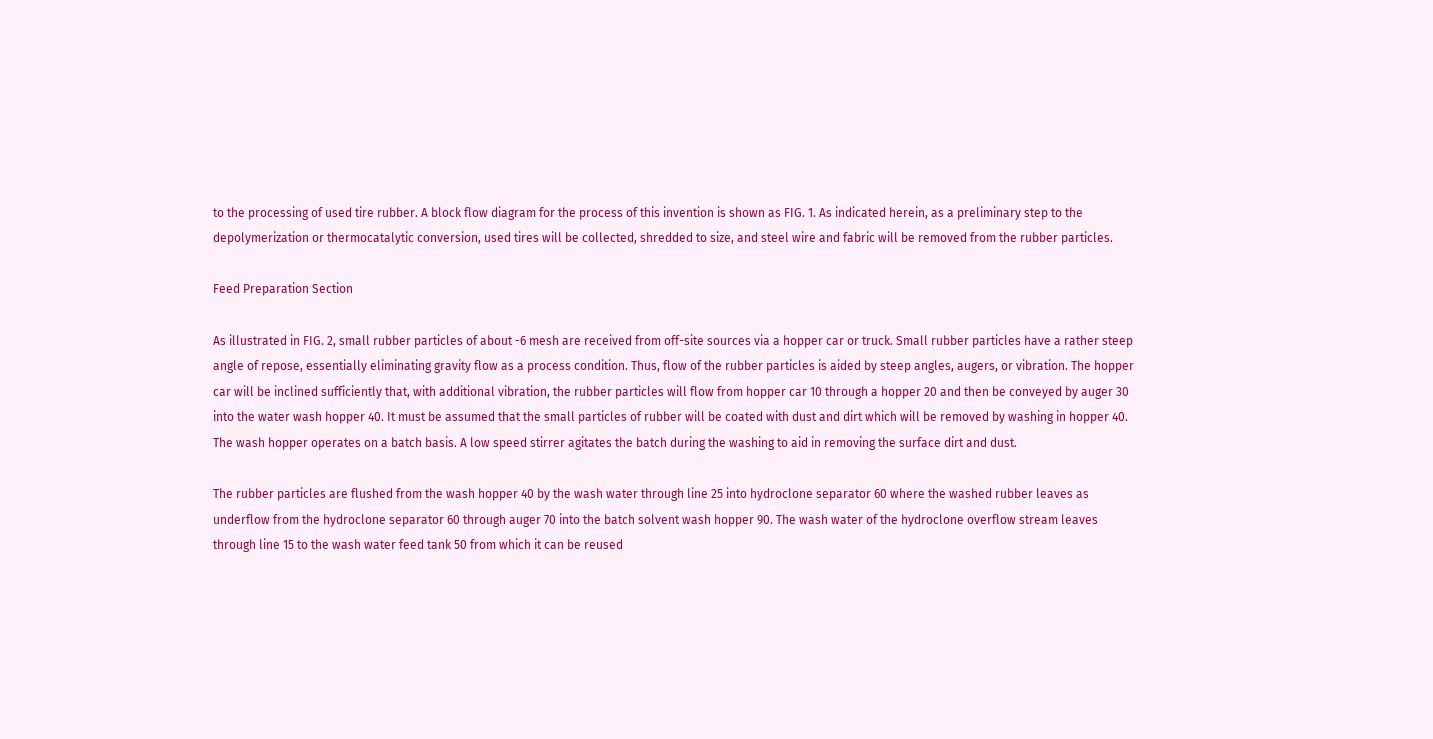to the processing of used tire rubber. A block flow diagram for the process of this invention is shown as FIG. 1. As indicated herein, as a preliminary step to the depolymerization or thermocatalytic conversion, used tires will be collected, shredded to size, and steel wire and fabric will be removed from the rubber particles.

Feed Preparation Section

As illustrated in FIG. 2, small rubber particles of about -6 mesh are received from off-site sources via a hopper car or truck. Small rubber particles have a rather steep angle of repose, essentially eliminating gravity flow as a process condition. Thus, flow of the rubber particles is aided by steep angles, augers, or vibration. The hopper car will be inclined sufficiently that, with additional vibration, the rubber particles will flow from hopper car 10 through a hopper 20 and then be conveyed by auger 30 into the water wash hopper 40. It must be assumed that the small particles of rubber will be coated with dust and dirt which will be removed by washing in hopper 40. The wash hopper operates on a batch basis. A low speed stirrer agitates the batch during the washing to aid in removing the surface dirt and dust.

The rubber particles are flushed from the wash hopper 40 by the wash water through line 25 into hydroclone separator 60 where the washed rubber leaves as underflow from the hydroclone separator 60 through auger 70 into the batch solvent wash hopper 90. The wash water of the hydroclone overflow stream leaves through line 15 to the wash water feed tank 50 from which it can be reused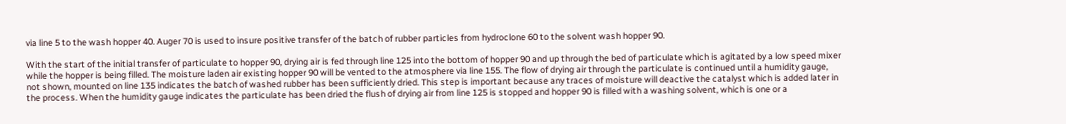via line 5 to the wash hopper 40. Auger 70 is used to insure positive transfer of the batch of rubber particles from hydroclone 60 to the solvent wash hopper 90.

With the start of the initial transfer of particulate to hopper 90, drying air is fed through line 125 into the bottom of hopper 90 and up through the bed of particulate which is agitated by a low speed mixer while the hopper is being filled. The moisture laden air existing hopper 90 will be vented to the atmosphere via line 155. The flow of drying air through the particulate is continued until a humidity gauge, not shown, mounted on line 135 indicates the batch of washed rubber has been sufficiently dried. This step is important because any traces of moisture will deactive the catalyst which is added later in the process. When the humidity gauge indicates the particulate has been dried the flush of drying air from line 125 is stopped and hopper 90 is filled with a washing solvent, which is one or a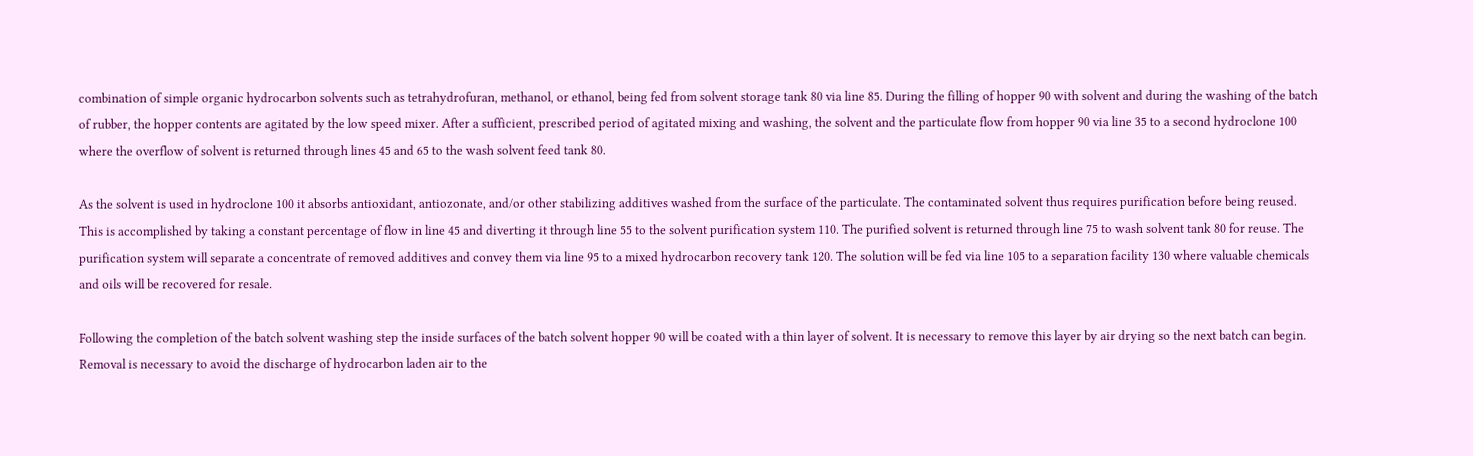combination of simple organic hydrocarbon solvents such as tetrahydrofuran, methanol, or ethanol, being fed from solvent storage tank 80 via line 85. During the filling of hopper 90 with solvent and during the washing of the batch of rubber, the hopper contents are agitated by the low speed mixer. After a sufficient, prescribed period of agitated mixing and washing, the solvent and the particulate flow from hopper 90 via line 35 to a second hydroclone 100 where the overflow of solvent is returned through lines 45 and 65 to the wash solvent feed tank 80.

As the solvent is used in hydroclone 100 it absorbs antioxidant, antiozonate, and/or other stabilizing additives washed from the surface of the particulate. The contaminated solvent thus requires purification before being reused. This is accomplished by taking a constant percentage of flow in line 45 and diverting it through line 55 to the solvent purification system 110. The purified solvent is returned through line 75 to wash solvent tank 80 for reuse. The purification system will separate a concentrate of removed additives and convey them via line 95 to a mixed hydrocarbon recovery tank 120. The solution will be fed via line 105 to a separation facility 130 where valuable chemicals and oils will be recovered for resale.

Following the completion of the batch solvent washing step the inside surfaces of the batch solvent hopper 90 will be coated with a thin layer of solvent. It is necessary to remove this layer by air drying so the next batch can begin. Removal is necessary to avoid the discharge of hydrocarbon laden air to the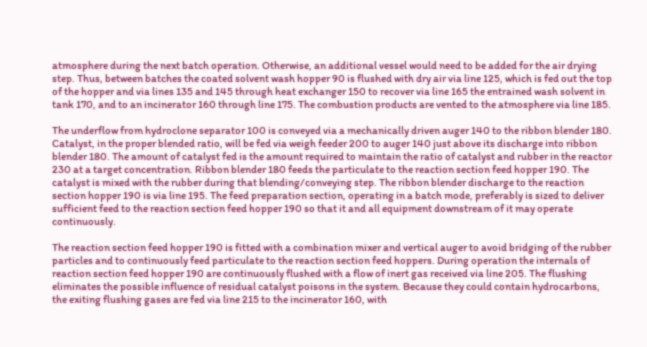atmosphere during the next batch operation. Otherwise, an additional vessel would need to be added for the air drying step. Thus, between batches the coated solvent wash hopper 90 is flushed with dry air via line 125, which is fed out the top of the hopper and via lines 135 and 145 through heat exchanger 150 to recover via line 165 the entrained wash solvent in tank 170, and to an incinerator 160 through line 175. The combustion products are vented to the atmosphere via line 185.

The underflow from hydroclone separator 100 is conveyed via a mechanically driven auger 140 to the ribbon blender 180. Catalyst, in the proper blended ratio, will be fed via weigh feeder 200 to auger 140 just above its discharge into ribbon blender 180. The amount of catalyst fed is the amount required to maintain the ratio of catalyst and rubber in the reactor 230 at a target concentration. Ribbon blender 180 feeds the particulate to the reaction section feed hopper 190. The catalyst is mixed with the rubber during that blending/conveying step. The ribbon blender discharge to the reaction section hopper 190 is via line 195. The feed preparation section, operating in a batch mode, preferably is sized to deliver sufficient feed to the reaction section feed hopper 190 so that it and all equipment downstream of it may operate continuously.

The reaction section feed hopper 190 is fitted with a combination mixer and vertical auger to avoid bridging of the rubber particles and to continuously feed particulate to the reaction section feed hoppers. During operation the internals of reaction section feed hopper 190 are continuously flushed with a flow of inert gas received via line 205. The flushing eliminates the possible influence of residual catalyst poisons in the system. Because they could contain hydrocarbons, the exiting flushing gases are fed via line 215 to the incinerator 160, with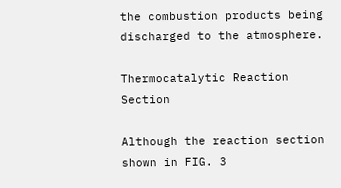the combustion products being discharged to the atmosphere.

Thermocatalytic Reaction Section

Although the reaction section shown in FIG. 3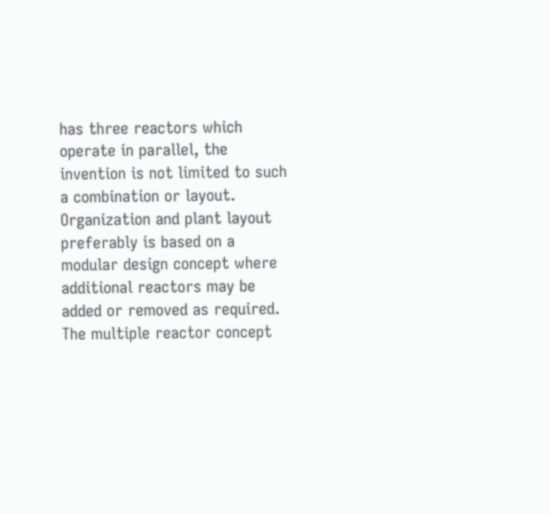has three reactors which operate in parallel, the invention is not limited to such a combination or layout. Organization and plant layout preferably is based on a modular design concept where additional reactors may be added or removed as required. The multiple reactor concept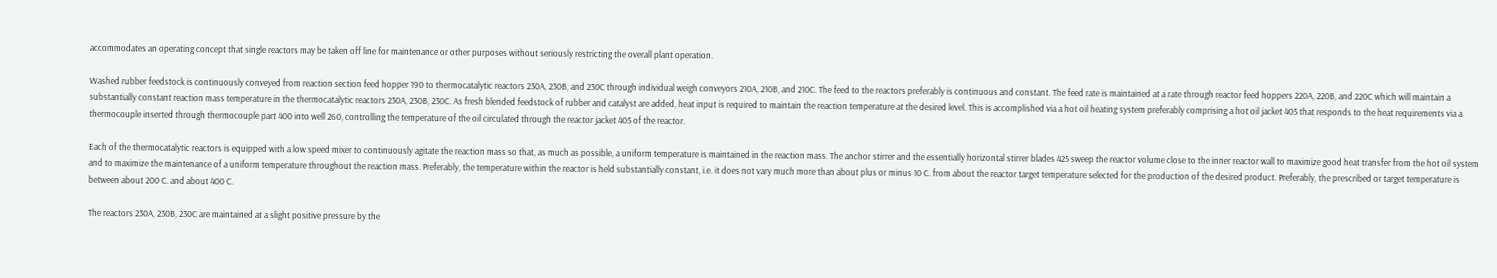accommodates an operating concept that single reactors may be taken off line for maintenance or other purposes without seriously restricting the overall plant operation.

Washed rubber feedstock is continuously conveyed from reaction section feed hopper 190 to thermocatalytic reactors 230A, 230B, and 230C through individual weigh conveyors 210A, 210B, and 210C. The feed to the reactors preferably is continuous and constant. The feed rate is maintained at a rate through reactor feed hoppers 220A, 220B, and 220C which will maintain a substantially constant reaction mass temperature in the thermocatalytic reactors 230A, 230B, 230C. As fresh blended feedstock of rubber and catalyst are added, heat input is required to maintain the reaction temperature at the desired level. This is accomplished via a hot oil heating system preferably comprising a hot oil jacket 405 that responds to the heat requirements via a thermocouple inserted through thermocouple part 400 into well 260, controlling the temperature of the oil circulated through the reactor jacket 405 of the reactor.

Each of the thermocatalytic reactors is equipped with a low speed mixer to continuously agitate the reaction mass so that, as much as possible, a uniform temperature is maintained in the reaction mass. The anchor stirrer and the essentially horizontal stirrer blades 425 sweep the reactor volume close to the inner reactor wall to maximize good heat transfer from the hot oil system and to maximize the maintenance of a uniform temperature throughout the reaction mass. Preferably, the temperature within the reactor is held substantially constant, i.e. it does not vary much more than about plus or minus 10 C. from about the reactor target temperature selected for the production of the desired product. Preferably, the prescribed or target temperature is between about 200 C. and about 400 C.

The reactors 230A, 230B, 230C are maintained at a slight positive pressure by the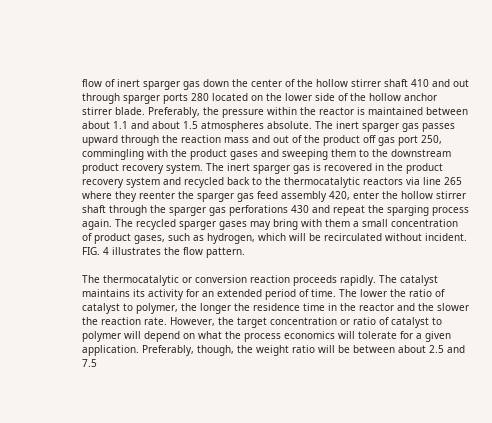flow of inert sparger gas down the center of the hollow stirrer shaft 410 and out through sparger ports 280 located on the lower side of the hollow anchor stirrer blade. Preferably, the pressure within the reactor is maintained between about 1.1 and about 1.5 atmospheres absolute. The inert sparger gas passes upward through the reaction mass and out of the product off gas port 250, commingling with the product gases and sweeping them to the downstream product recovery system. The inert sparger gas is recovered in the product recovery system and recycled back to the thermocatalytic reactors via line 265 where they reenter the sparger gas feed assembly 420, enter the hollow stirrer shaft through the sparger gas perforations 430 and repeat the sparging process again. The recycled sparger gases may bring with them a small concentration of product gases, such as hydrogen, which will be recirculated without incident. FIG. 4 illustrates the flow pattern.

The thermocatalytic or conversion reaction proceeds rapidly. The catalyst maintains its activity for an extended period of time. The lower the ratio of catalyst to polymer, the longer the residence time in the reactor and the slower the reaction rate. However, the target concentration or ratio of catalyst to polymer will depend on what the process economics will tolerate for a given application. Preferably, though, the weight ratio will be between about 2.5 and 7.5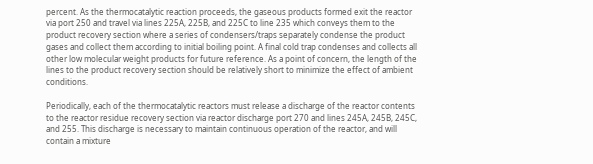percent. As the thermocatalytic reaction proceeds, the gaseous products formed exit the reactor via port 250 and travel via lines 225A, 225B, and 225C to line 235 which conveys them to the product recovery section where a series of condensers/traps separately condense the product gases and collect them according to initial boiling point. A final cold trap condenses and collects all other low molecular weight products for future reference. As a point of concern, the length of the lines to the product recovery section should be relatively short to minimize the effect of ambient conditions.

Periodically, each of the thermocatalytic reactors must release a discharge of the reactor contents to the reactor residue recovery section via reactor discharge port 270 and lines 245A, 245B, 245C, and 255. This discharge is necessary to maintain continuous operation of the reactor, and will contain a mixture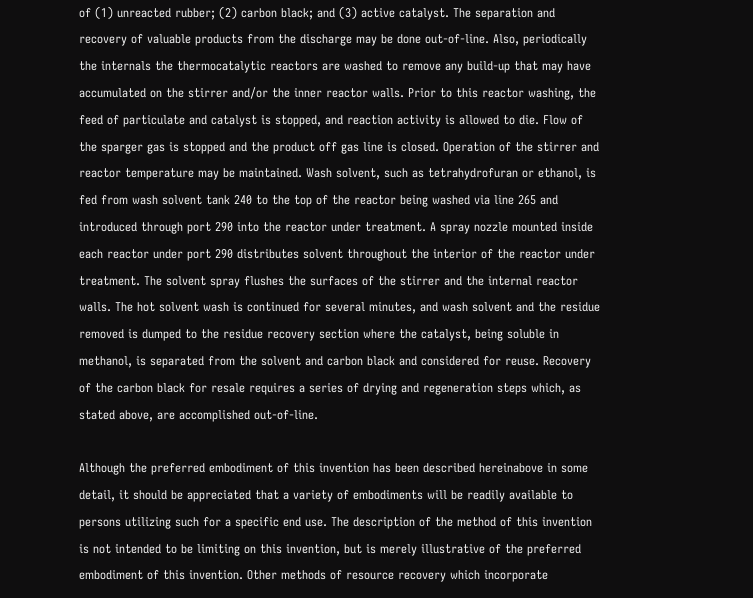of (1) unreacted rubber; (2) carbon black; and (3) active catalyst. The separation and recovery of valuable products from the discharge may be done out-of-line. Also, periodically the internals the thermocatalytic reactors are washed to remove any build-up that may have accumulated on the stirrer and/or the inner reactor walls. Prior to this reactor washing, the feed of particulate and catalyst is stopped, and reaction activity is allowed to die. Flow of the sparger gas is stopped and the product off gas line is closed. Operation of the stirrer and reactor temperature may be maintained. Wash solvent, such as tetrahydrofuran or ethanol, is fed from wash solvent tank 240 to the top of the reactor being washed via line 265 and introduced through port 290 into the reactor under treatment. A spray nozzle mounted inside each reactor under port 290 distributes solvent throughout the interior of the reactor under treatment. The solvent spray flushes the surfaces of the stirrer and the internal reactor walls. The hot solvent wash is continued for several minutes, and wash solvent and the residue removed is dumped to the residue recovery section where the catalyst, being soluble in methanol, is separated from the solvent and carbon black and considered for reuse. Recovery of the carbon black for resale requires a series of drying and regeneration steps which, as stated above, are accomplished out-of-line.

Although the preferred embodiment of this invention has been described hereinabove in some detail, it should be appreciated that a variety of embodiments will be readily available to persons utilizing such for a specific end use. The description of the method of this invention is not intended to be limiting on this invention, but is merely illustrative of the preferred embodiment of this invention. Other methods of resource recovery which incorporate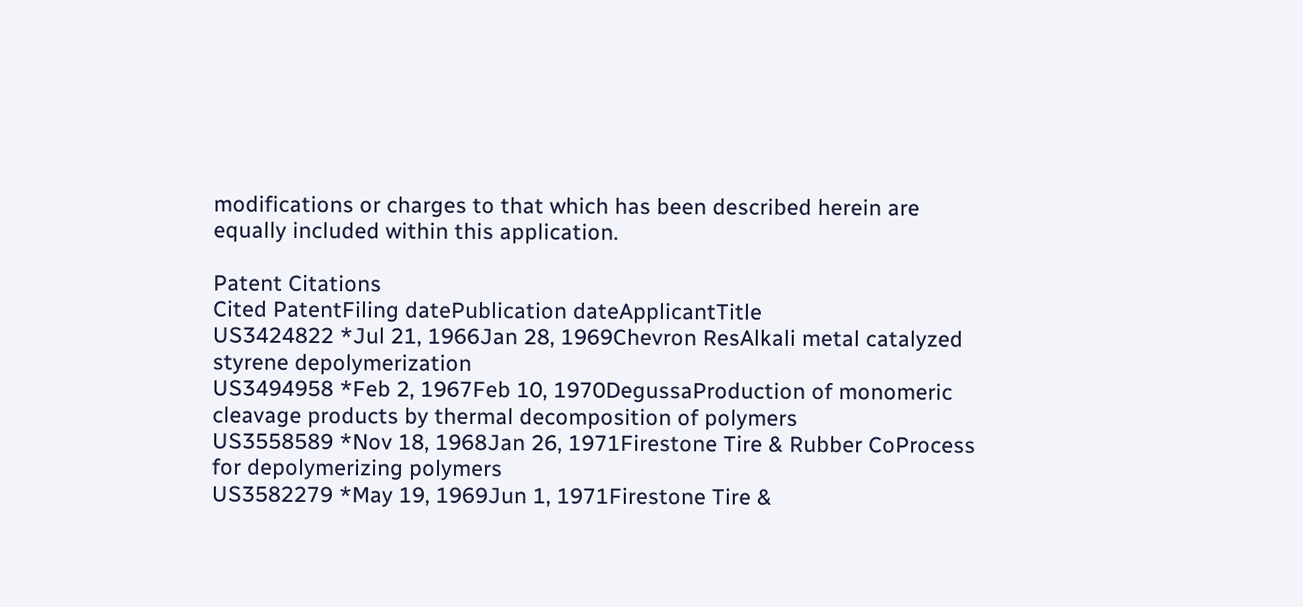modifications or charges to that which has been described herein are equally included within this application.

Patent Citations
Cited PatentFiling datePublication dateApplicantTitle
US3424822 *Jul 21, 1966Jan 28, 1969Chevron ResAlkali metal catalyzed styrene depolymerization
US3494958 *Feb 2, 1967Feb 10, 1970DegussaProduction of monomeric cleavage products by thermal decomposition of polymers
US3558589 *Nov 18, 1968Jan 26, 1971Firestone Tire & Rubber CoProcess for depolymerizing polymers
US3582279 *May 19, 1969Jun 1, 1971Firestone Tire &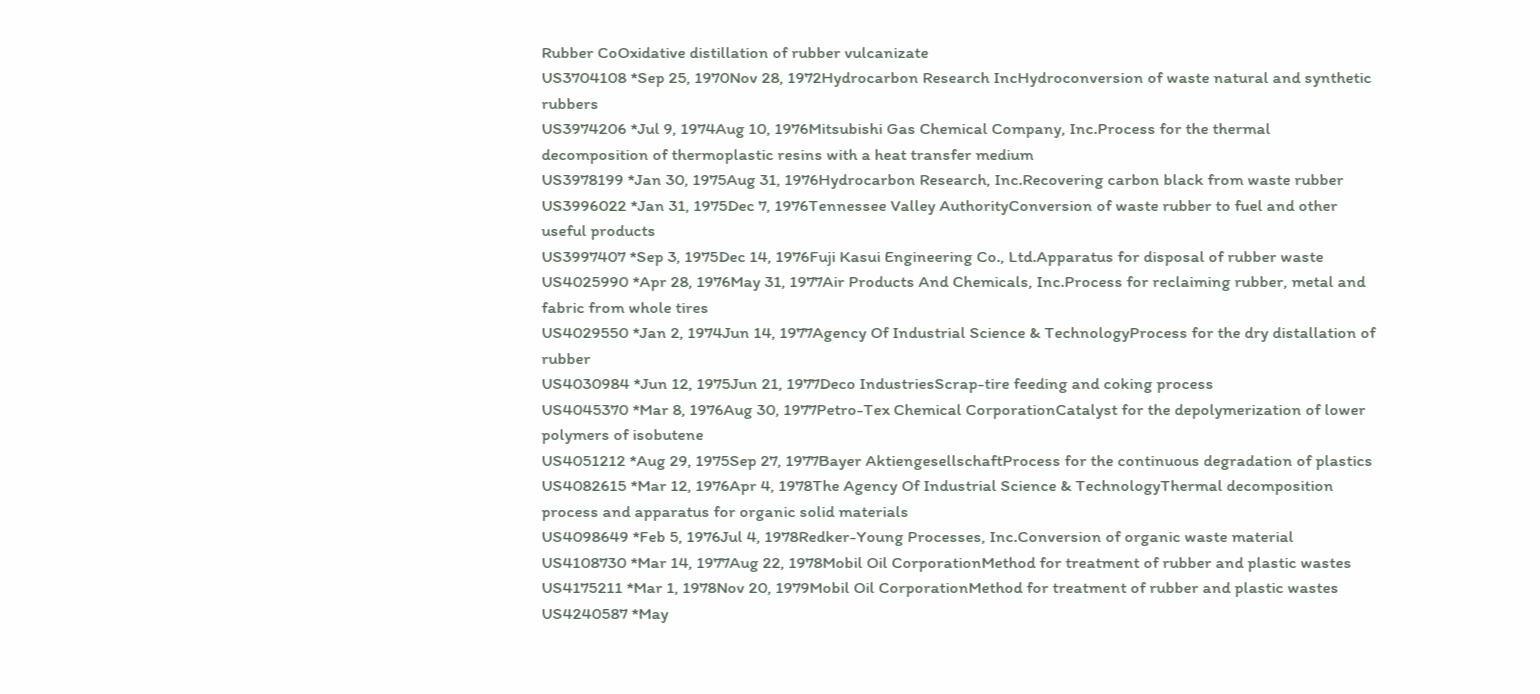Rubber CoOxidative distillation of rubber vulcanizate
US3704108 *Sep 25, 1970Nov 28, 1972Hydrocarbon Research IncHydroconversion of waste natural and synthetic rubbers
US3974206 *Jul 9, 1974Aug 10, 1976Mitsubishi Gas Chemical Company, Inc.Process for the thermal decomposition of thermoplastic resins with a heat transfer medium
US3978199 *Jan 30, 1975Aug 31, 1976Hydrocarbon Research, Inc.Recovering carbon black from waste rubber
US3996022 *Jan 31, 1975Dec 7, 1976Tennessee Valley AuthorityConversion of waste rubber to fuel and other useful products
US3997407 *Sep 3, 1975Dec 14, 1976Fuji Kasui Engineering Co., Ltd.Apparatus for disposal of rubber waste
US4025990 *Apr 28, 1976May 31, 1977Air Products And Chemicals, Inc.Process for reclaiming rubber, metal and fabric from whole tires
US4029550 *Jan 2, 1974Jun 14, 1977Agency Of Industrial Science & TechnologyProcess for the dry distallation of rubber
US4030984 *Jun 12, 1975Jun 21, 1977Deco IndustriesScrap-tire feeding and coking process
US4045370 *Mar 8, 1976Aug 30, 1977Petro-Tex Chemical CorporationCatalyst for the depolymerization of lower polymers of isobutene
US4051212 *Aug 29, 1975Sep 27, 1977Bayer AktiengesellschaftProcess for the continuous degradation of plastics
US4082615 *Mar 12, 1976Apr 4, 1978The Agency Of Industrial Science & TechnologyThermal decomposition process and apparatus for organic solid materials
US4098649 *Feb 5, 1976Jul 4, 1978Redker-Young Processes, Inc.Conversion of organic waste material
US4108730 *Mar 14, 1977Aug 22, 1978Mobil Oil CorporationMethod for treatment of rubber and plastic wastes
US4175211 *Mar 1, 1978Nov 20, 1979Mobil Oil CorporationMethod for treatment of rubber and plastic wastes
US4240587 *May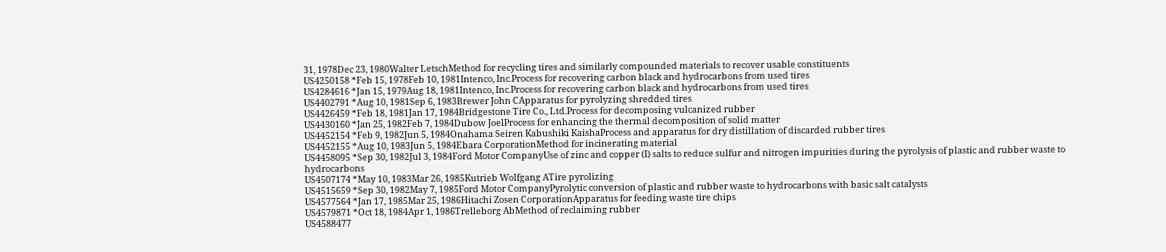31, 1978Dec 23, 1980Walter LetschMethod for recycling tires and similarly compounded materials to recover usable constituents
US4250158 *Feb 15, 1978Feb 10, 1981Intenco, Inc.Process for recovering carbon black and hydrocarbons from used tires
US4284616 *Jan 15, 1979Aug 18, 1981Intenco, Inc.Process for recovering carbon black and hydrocarbons from used tires
US4402791 *Aug 10, 1981Sep 6, 1983Brewer John CApparatus for pyrolyzing shredded tires
US4426459 *Feb 18, 1981Jan 17, 1984Bridgestone Tire Co., Ltd.Process for decomposing vulcanized rubber
US4430160 *Jan 25, 1982Feb 7, 1984Dubow JoelProcess for enhancing the thermal decomposition of solid matter
US4452154 *Feb 9, 1982Jun 5, 1984Onahama Seiren Kabushiki KaishaProcess and apparatus for dry distillation of discarded rubber tires
US4452155 *Aug 10, 1983Jun 5, 1984Ebara CorporationMethod for incinerating material
US4458095 *Sep 30, 1982Jul 3, 1984Ford Motor CompanyUse of zinc and copper (I) salts to reduce sulfur and nitrogen impurities during the pyrolysis of plastic and rubber waste to hydrocarbons
US4507174 *May 10, 1983Mar 26, 1985Kutrieb Wolfgang ATire pyrolizing
US4515659 *Sep 30, 1982May 7, 1985Ford Motor CompanyPyrolytic conversion of plastic and rubber waste to hydrocarbons with basic salt catalysts
US4577564 *Jan 17, 1985Mar 25, 1986Hitachi Zosen CorporationApparatus for feeding waste tire chips
US4579871 *Oct 18, 1984Apr 1, 1986Trelleborg AbMethod of reclaiming rubber
US4588477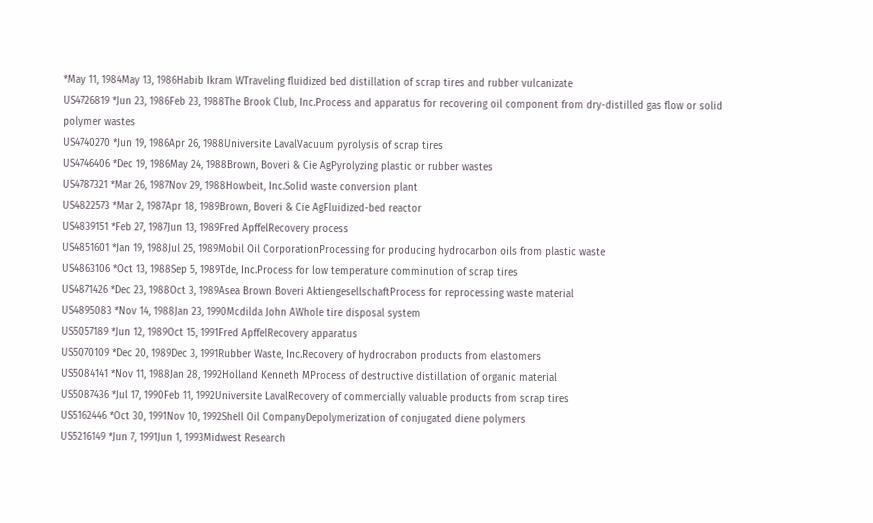*May 11, 1984May 13, 1986Habib Ikram WTraveling fluidized bed distillation of scrap tires and rubber vulcanizate
US4726819 *Jun 23, 1986Feb 23, 1988The Brook Club, Inc.Process and apparatus for recovering oil component from dry-distilled gas flow or solid polymer wastes
US4740270 *Jun 19, 1986Apr 26, 1988Universite LavalVacuum pyrolysis of scrap tires
US4746406 *Dec 19, 1986May 24, 1988Brown, Boveri & Cie AgPyrolyzing plastic or rubber wastes
US4787321 *Mar 26, 1987Nov 29, 1988Howbeit, Inc.Solid waste conversion plant
US4822573 *Mar 2, 1987Apr 18, 1989Brown, Boveri & Cie AgFluidized-bed reactor
US4839151 *Feb 27, 1987Jun 13, 1989Fred ApffelRecovery process
US4851601 *Jan 19, 1988Jul 25, 1989Mobil Oil CorporationProcessing for producing hydrocarbon oils from plastic waste
US4863106 *Oct 13, 1988Sep 5, 1989Tde, Inc.Process for low temperature comminution of scrap tires
US4871426 *Dec 23, 1988Oct 3, 1989Asea Brown Boveri AktiengesellschaftProcess for reprocessing waste material
US4895083 *Nov 14, 1988Jan 23, 1990Mcdilda John AWhole tire disposal system
US5057189 *Jun 12, 1989Oct 15, 1991Fred ApffelRecovery apparatus
US5070109 *Dec 20, 1989Dec 3, 1991Rubber Waste, Inc.Recovery of hydrocrabon products from elastomers
US5084141 *Nov 11, 1988Jan 28, 1992Holland Kenneth MProcess of destructive distillation of organic material
US5087436 *Jul 17, 1990Feb 11, 1992Universite LavalRecovery of commercially valuable products from scrap tires
US5162446 *Oct 30, 1991Nov 10, 1992Shell Oil CompanyDepolymerization of conjugated diene polymers
US5216149 *Jun 7, 1991Jun 1, 1993Midwest Research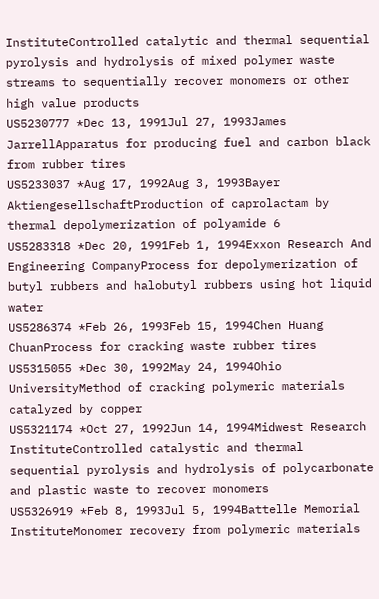InstituteControlled catalytic and thermal sequential pyrolysis and hydrolysis of mixed polymer waste streams to sequentially recover monomers or other high value products
US5230777 *Dec 13, 1991Jul 27, 1993James JarrellApparatus for producing fuel and carbon black from rubber tires
US5233037 *Aug 17, 1992Aug 3, 1993Bayer AktiengesellschaftProduction of caprolactam by thermal depolymerization of polyamide 6
US5283318 *Dec 20, 1991Feb 1, 1994Exxon Research And Engineering CompanyProcess for depolymerization of butyl rubbers and halobutyl rubbers using hot liquid water
US5286374 *Feb 26, 1993Feb 15, 1994Chen Huang ChuanProcess for cracking waste rubber tires
US5315055 *Dec 30, 1992May 24, 1994Ohio UniversityMethod of cracking polymeric materials catalyzed by copper
US5321174 *Oct 27, 1992Jun 14, 1994Midwest Research InstituteControlled catalystic and thermal sequential pyrolysis and hydrolysis of polycarbonate and plastic waste to recover monomers
US5326919 *Feb 8, 1993Jul 5, 1994Battelle Memorial InstituteMonomer recovery from polymeric materials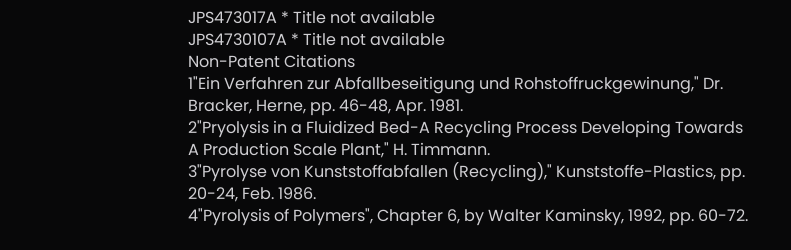JPS473017A * Title not available
JPS4730107A * Title not available
Non-Patent Citations
1"Ein Verfahren zur Abfallbeseitigung und Rohstoffruckgewinung," Dr. Bracker, Herne, pp. 46-48, Apr. 1981.
2"Pryolysis in a Fluidized Bed-A Recycling Process Developing Towards A Production Scale Plant," H. Timmann.
3"Pyrolyse von Kunststoffabfallen (Recycling)," Kunststoffe-Plastics, pp. 20-24, Feb. 1986.
4"Pyrolysis of Polymers", Chapter 6, by Walter Kaminsky, 1992, pp. 60-72.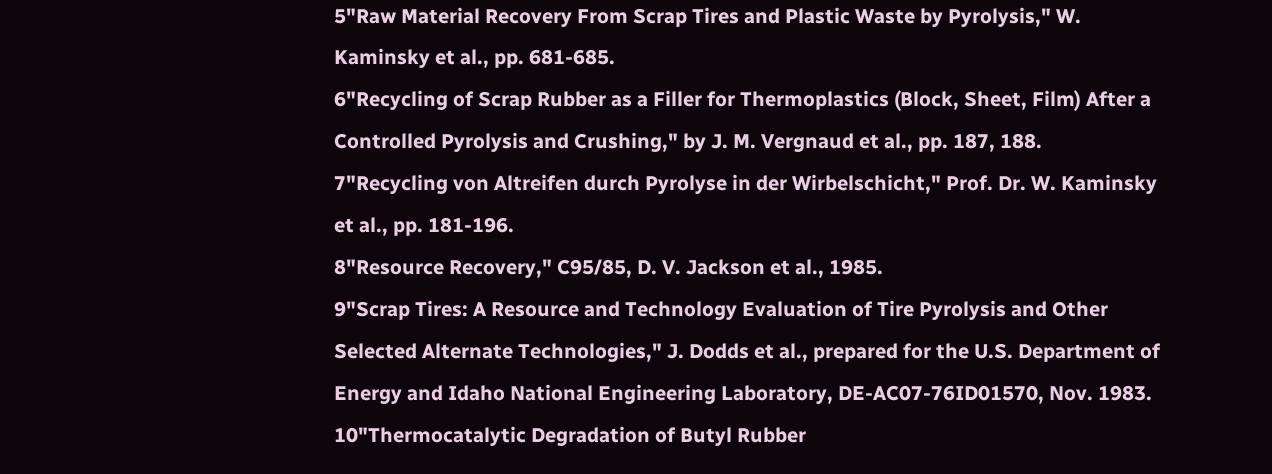5"Raw Material Recovery From Scrap Tires and Plastic Waste by Pyrolysis," W. Kaminsky et al., pp. 681-685.
6"Recycling of Scrap Rubber as a Filler for Thermoplastics (Block, Sheet, Film) After a Controlled Pyrolysis and Crushing," by J. M. Vergnaud et al., pp. 187, 188.
7"Recycling von Altreifen durch Pyrolyse in der Wirbelschicht," Prof. Dr. W. Kaminsky et al., pp. 181-196.
8"Resource Recovery," C95/85, D. V. Jackson et al., 1985.
9"Scrap Tires: A Resource and Technology Evaluation of Tire Pyrolysis and Other Selected Alternate Technologies," J. Dodds et al., prepared for the U.S. Department of Energy and Idaho National Engineering Laboratory, DE-AC07-76ID01570, Nov. 1983.
10"Thermocatalytic Degradation of Butyl Rubber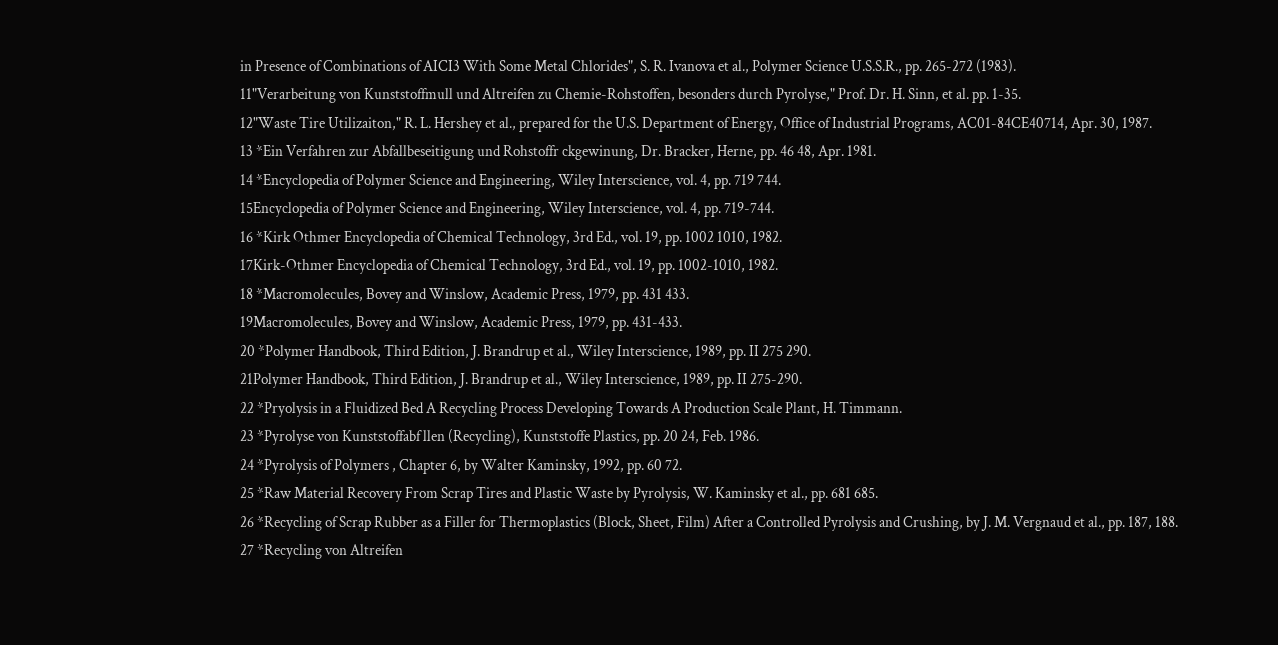in Presence of Combinations of AICI3 With Some Metal Chlorides", S. R. Ivanova et al., Polymer Science U.S.S.R., pp. 265-272 (1983).
11"Verarbeitung von Kunststoffmull und Altreifen zu Chemie-Rohstoffen, besonders durch Pyrolyse," Prof. Dr. H. Sinn, et al. pp. 1-35.
12"Waste Tire Utilizaiton," R. L. Hershey et al., prepared for the U.S. Department of Energy, Office of Industrial Programs, AC01-84CE40714, Apr. 30, 1987.
13 *Ein Verfahren zur Abfallbeseitigung und Rohstoffr ckgewinung, Dr. Bracker, Herne, pp. 46 48, Apr. 1981.
14 *Encyclopedia of Polymer Science and Engineering, Wiley Interscience, vol. 4, pp. 719 744.
15Encyclopedia of Polymer Science and Engineering, Wiley Interscience, vol. 4, pp. 719-744.
16 *Kirk Othmer Encyclopedia of Chemical Technology, 3rd Ed., vol. 19, pp. 1002 1010, 1982.
17Kirk-Othmer Encyclopedia of Chemical Technology, 3rd Ed., vol. 19, pp. 1002-1010, 1982.
18 *Macromolecules, Bovey and Winslow, Academic Press, 1979, pp. 431 433.
19Macromolecules, Bovey and Winslow, Academic Press, 1979, pp. 431-433.
20 *Polymer Handbook, Third Edition, J. Brandrup et al., Wiley Interscience, 1989, pp. II 275 290.
21Polymer Handbook, Third Edition, J. Brandrup et al., Wiley Interscience, 1989, pp. II 275-290.
22 *Pryolysis in a Fluidized Bed A Recycling Process Developing Towards A Production Scale Plant, H. Timmann.
23 *Pyrolyse von Kunststoffabf llen (Recycling), Kunststoffe Plastics, pp. 20 24, Feb. 1986.
24 *Pyrolysis of Polymers , Chapter 6, by Walter Kaminsky, 1992, pp. 60 72.
25 *Raw Material Recovery From Scrap Tires and Plastic Waste by Pyrolysis, W. Kaminsky et al., pp. 681 685.
26 *Recycling of Scrap Rubber as a Filler for Thermoplastics (Block, Sheet, Film) After a Controlled Pyrolysis and Crushing, by J. M. Vergnaud et al., pp. 187, 188.
27 *Recycling von Altreifen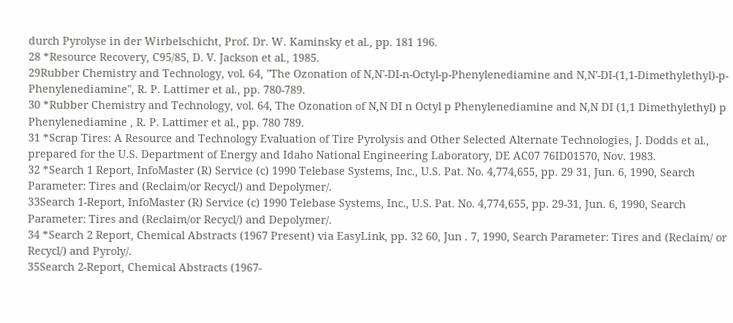durch Pyrolyse in der Wirbelschicht, Prof. Dr. W. Kaminsky et al., pp. 181 196.
28 *Resource Recovery, C95/85, D. V. Jackson et al., 1985.
29Rubber Chemistry and Technology, vol. 64, "The Ozonation of N,N'-DI-n-Octyl-p-Phenylenediamine and N,N'-DI-(1,1-Dimethylethyl)-p-Phenylenediamine", R. P. Lattimer et al., pp. 780-789.
30 *Rubber Chemistry and Technology, vol. 64, The Ozonation of N,N DI n Octyl p Phenylenediamine and N,N DI (1,1 Dimethylethyl) p Phenylenediamine , R. P. Lattimer et al., pp. 780 789.
31 *Scrap Tires: A Resource and Technology Evaluation of Tire Pyrolysis and Other Selected Alternate Technologies, J. Dodds et al., prepared for the U.S. Department of Energy and Idaho National Engineering Laboratory, DE AC07 76ID01570, Nov. 1983.
32 *Search 1 Report, InfoMaster (R) Service (c) 1990 Telebase Systems, Inc., U.S. Pat. No. 4,774,655, pp. 29 31, Jun. 6, 1990, Search Parameter: Tires and (Reclaim/or Recycl/) and Depolymer/.
33Search 1-Report, InfoMaster (R) Service (c) 1990 Telebase Systems, Inc., U.S. Pat. No. 4,774,655, pp. 29-31, Jun. 6, 1990, Search Parameter: Tires and (Reclaim/or Recycl/) and Depolymer/.
34 *Search 2 Report, Chemical Abstracts (1967 Present) via EasyLink, pp. 32 60, Jun . 7, 1990, Search Parameter: Tires and (Reclaim/ or Recycl/) and Pyroly/.
35Search 2-Report, Chemical Abstracts (1967-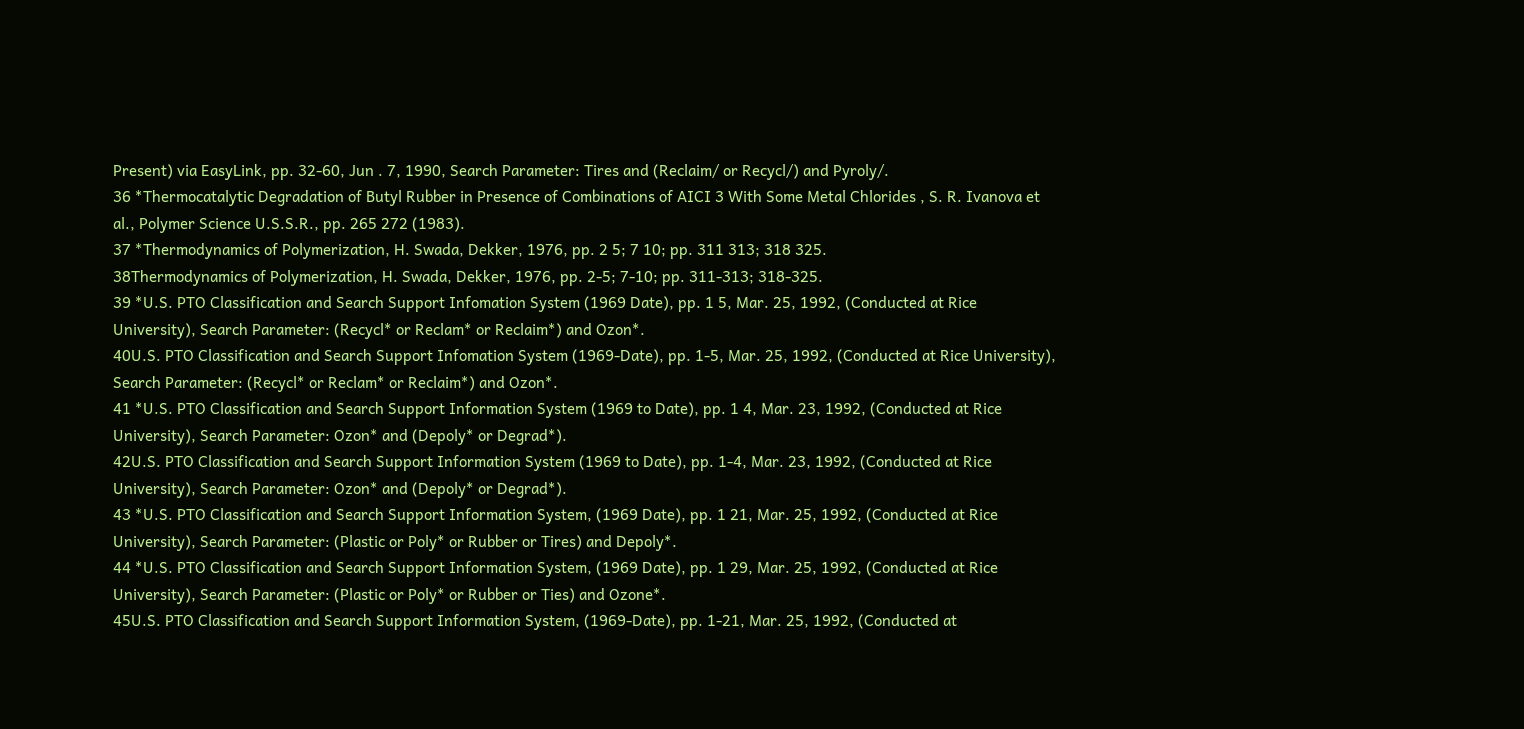Present) via EasyLink, pp. 32-60, Jun . 7, 1990, Search Parameter: Tires and (Reclaim/ or Recycl/) and Pyroly/.
36 *Thermocatalytic Degradation of Butyl Rubber in Presence of Combinations of AICI 3 With Some Metal Chlorides , S. R. Ivanova et al., Polymer Science U.S.S.R., pp. 265 272 (1983).
37 *Thermodynamics of Polymerization, H. Swada, Dekker, 1976, pp. 2 5; 7 10; pp. 311 313; 318 325.
38Thermodynamics of Polymerization, H. Swada, Dekker, 1976, pp. 2-5; 7-10; pp. 311-313; 318-325.
39 *U.S. PTO Classification and Search Support Infomation System (1969 Date), pp. 1 5, Mar. 25, 1992, (Conducted at Rice University), Search Parameter: (Recycl* or Reclam* or Reclaim*) and Ozon*.
40U.S. PTO Classification and Search Support Infomation System (1969-Date), pp. 1-5, Mar. 25, 1992, (Conducted at Rice University), Search Parameter: (Recycl* or Reclam* or Reclaim*) and Ozon*.
41 *U.S. PTO Classification and Search Support Information System (1969 to Date), pp. 1 4, Mar. 23, 1992, (Conducted at Rice University), Search Parameter: Ozon* and (Depoly* or Degrad*).
42U.S. PTO Classification and Search Support Information System (1969 to Date), pp. 1-4, Mar. 23, 1992, (Conducted at Rice University), Search Parameter: Ozon* and (Depoly* or Degrad*).
43 *U.S. PTO Classification and Search Support Information System, (1969 Date), pp. 1 21, Mar. 25, 1992, (Conducted at Rice University), Search Parameter: (Plastic or Poly* or Rubber or Tires) and Depoly*.
44 *U.S. PTO Classification and Search Support Information System, (1969 Date), pp. 1 29, Mar. 25, 1992, (Conducted at Rice University), Search Parameter: (Plastic or Poly* or Rubber or Ties) and Ozone*.
45U.S. PTO Classification and Search Support Information System, (1969-Date), pp. 1-21, Mar. 25, 1992, (Conducted at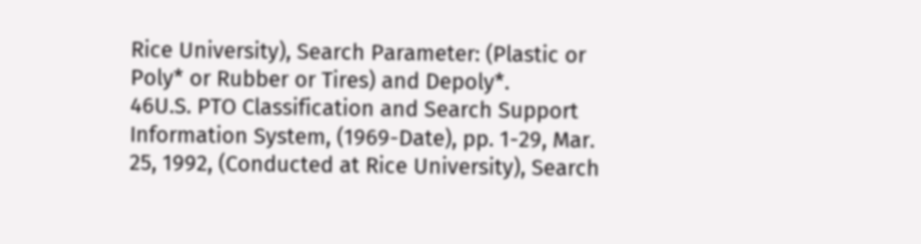Rice University), Search Parameter: (Plastic or Poly* or Rubber or Tires) and Depoly*.
46U.S. PTO Classification and Search Support Information System, (1969-Date), pp. 1-29, Mar. 25, 1992, (Conducted at Rice University), Search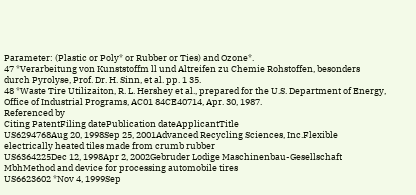Parameter: (Plastic or Poly* or Rubber or Ties) and Ozone*.
47 *Verarbeitung von Kunststoffm ll und Altreifen zu Chemie Rohstoffen, besonders durch Pyrolyse, Prof. Dr. H. Sinn, et al. pp. 1 35.
48 *Waste Tire Utilizaiton, R. L. Hershey et al., prepared for the U.S. Department of Energy, Office of Industrial Programs, AC01 84CE40714, Apr. 30, 1987.
Referenced by
Citing PatentFiling datePublication dateApplicantTitle
US6294768Aug 20, 1998Sep 25, 2001Advanced Recycling Sciences, Inc.Flexible electrically heated tiles made from crumb rubber
US6364225Dec 12, 1998Apr 2, 2002Gebruder Lodige Maschinenbau-Gesellschaft MbhMethod and device for processing automobile tires
US6623602 *Nov 4, 1999Sep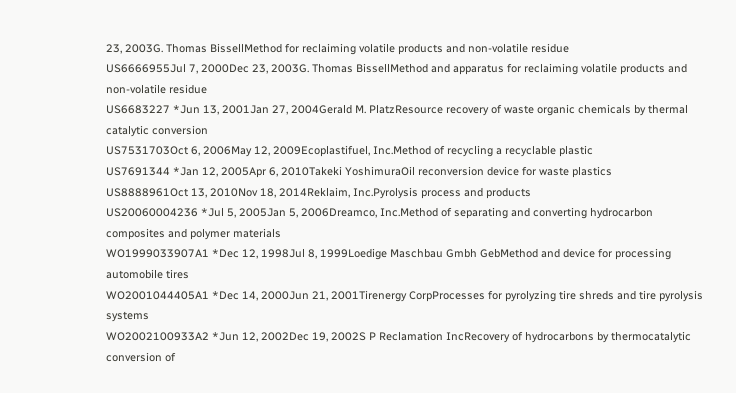23, 2003G. Thomas BissellMethod for reclaiming volatile products and non-volatile residue
US6666955Jul 7, 2000Dec 23, 2003G. Thomas BissellMethod and apparatus for reclaiming volatile products and non-volatile residue
US6683227 *Jun 13, 2001Jan 27, 2004Gerald M. PlatzResource recovery of waste organic chemicals by thermal catalytic conversion
US7531703Oct 6, 2006May 12, 2009Ecoplastifuel, Inc.Method of recycling a recyclable plastic
US7691344 *Jan 12, 2005Apr 6, 2010Takeki YoshimuraOil reconversion device for waste plastics
US8888961Oct 13, 2010Nov 18, 2014Reklaim, Inc.Pyrolysis process and products
US20060004236 *Jul 5, 2005Jan 5, 2006Dreamco, Inc.Method of separating and converting hydrocarbon composites and polymer materials
WO1999033907A1 *Dec 12, 1998Jul 8, 1999Loedige Maschbau Gmbh GebMethod and device for processing automobile tires
WO2001044405A1 *Dec 14, 2000Jun 21, 2001Tirenergy CorpProcesses for pyrolyzing tire shreds and tire pyrolysis systems
WO2002100933A2 *Jun 12, 2002Dec 19, 2002S P Reclamation IncRecovery of hydrocarbons by thermocatalytic conversion of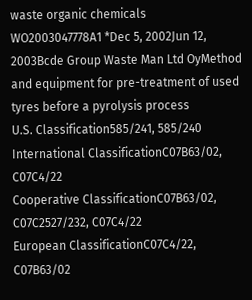waste organic chemicals
WO2003047778A1 *Dec 5, 2002Jun 12, 2003Bcde Group Waste Man Ltd OyMethod and equipment for pre-treatment of used tyres before a pyrolysis process
U.S. Classification585/241, 585/240
International ClassificationC07B63/02, C07C4/22
Cooperative ClassificationC07B63/02, C07C2527/232, C07C4/22
European ClassificationC07C4/22, C07B63/02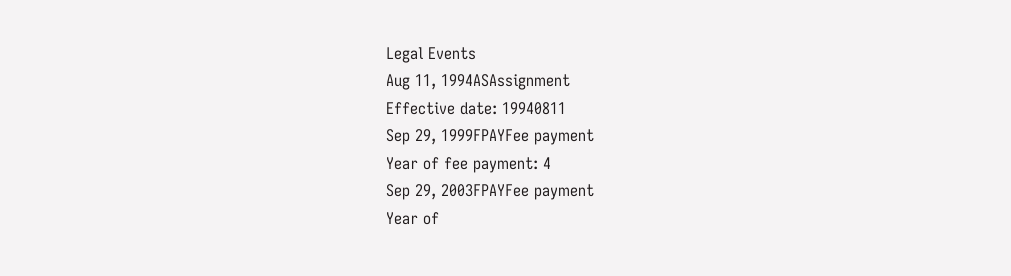Legal Events
Aug 11, 1994ASAssignment
Effective date: 19940811
Sep 29, 1999FPAYFee payment
Year of fee payment: 4
Sep 29, 2003FPAYFee payment
Year of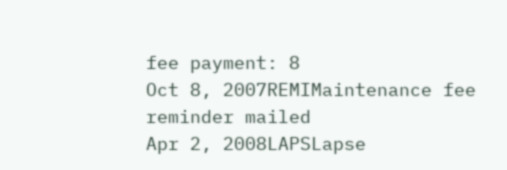fee payment: 8
Oct 8, 2007REMIMaintenance fee reminder mailed
Apr 2, 2008LAPSLapse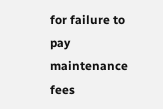for failure to pay maintenance fees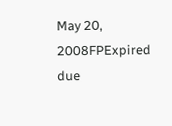May 20, 2008FPExpired due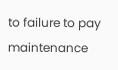to failure to pay maintenance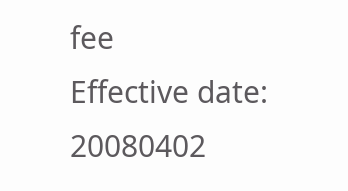fee
Effective date: 20080402